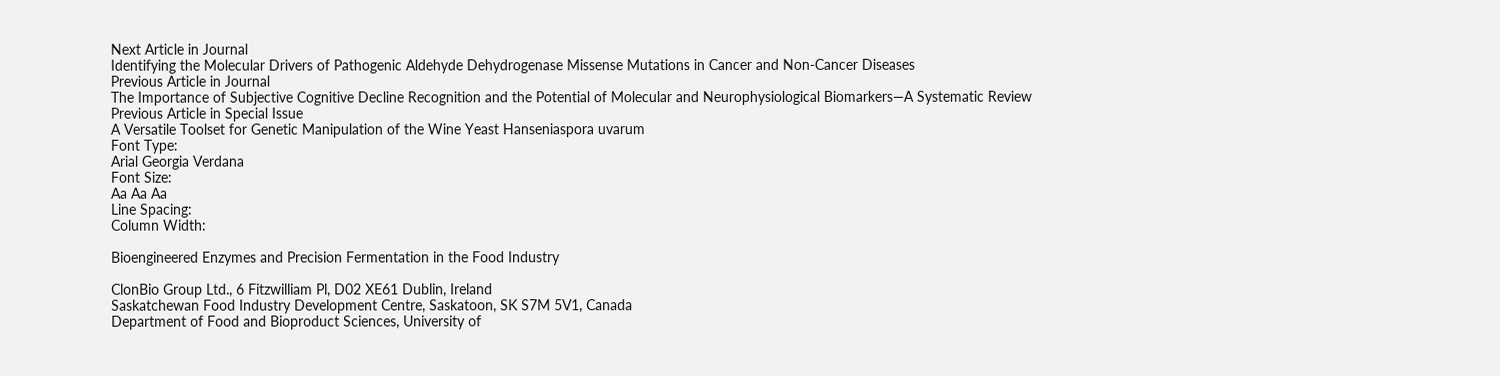Next Article in Journal
Identifying the Molecular Drivers of Pathogenic Aldehyde Dehydrogenase Missense Mutations in Cancer and Non-Cancer Diseases
Previous Article in Journal
The Importance of Subjective Cognitive Decline Recognition and the Potential of Molecular and Neurophysiological Biomarkers—A Systematic Review
Previous Article in Special Issue
A Versatile Toolset for Genetic Manipulation of the Wine Yeast Hanseniaspora uvarum
Font Type:
Arial Georgia Verdana
Font Size:
Aa Aa Aa
Line Spacing:
Column Width:

Bioengineered Enzymes and Precision Fermentation in the Food Industry

ClonBio Group Ltd., 6 Fitzwilliam Pl, D02 XE61 Dublin, Ireland
Saskatchewan Food Industry Development Centre, Saskatoon, SK S7M 5V1, Canada
Department of Food and Bioproduct Sciences, University of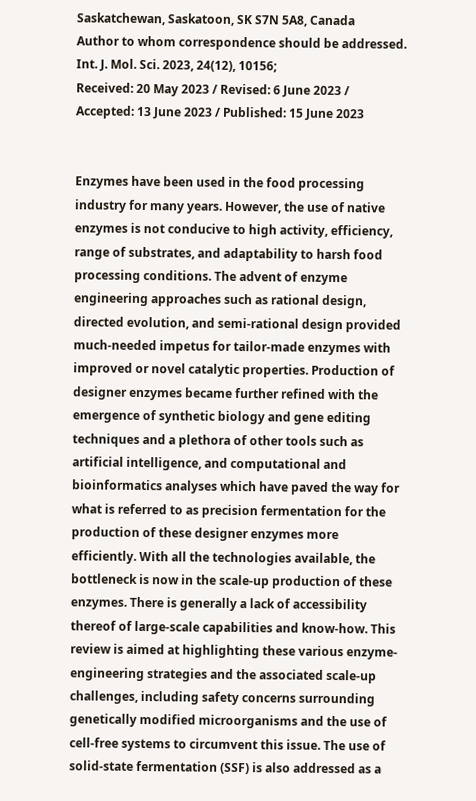Saskatchewan, Saskatoon, SK S7N 5A8, Canada
Author to whom correspondence should be addressed.
Int. J. Mol. Sci. 2023, 24(12), 10156;
Received: 20 May 2023 / Revised: 6 June 2023 / Accepted: 13 June 2023 / Published: 15 June 2023


Enzymes have been used in the food processing industry for many years. However, the use of native enzymes is not conducive to high activity, efficiency, range of substrates, and adaptability to harsh food processing conditions. The advent of enzyme engineering approaches such as rational design, directed evolution, and semi-rational design provided much-needed impetus for tailor-made enzymes with improved or novel catalytic properties. Production of designer enzymes became further refined with the emergence of synthetic biology and gene editing techniques and a plethora of other tools such as artificial intelligence, and computational and bioinformatics analyses which have paved the way for what is referred to as precision fermentation for the production of these designer enzymes more efficiently. With all the technologies available, the bottleneck is now in the scale-up production of these enzymes. There is generally a lack of accessibility thereof of large-scale capabilities and know-how. This review is aimed at highlighting these various enzyme-engineering strategies and the associated scale-up challenges, including safety concerns surrounding genetically modified microorganisms and the use of cell-free systems to circumvent this issue. The use of solid-state fermentation (SSF) is also addressed as a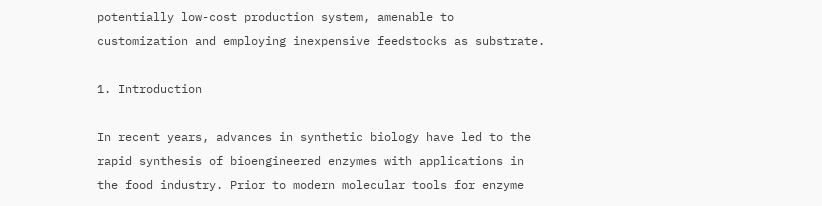potentially low-cost production system, amenable to customization and employing inexpensive feedstocks as substrate.

1. Introduction

In recent years, advances in synthetic biology have led to the rapid synthesis of bioengineered enzymes with applications in the food industry. Prior to modern molecular tools for enzyme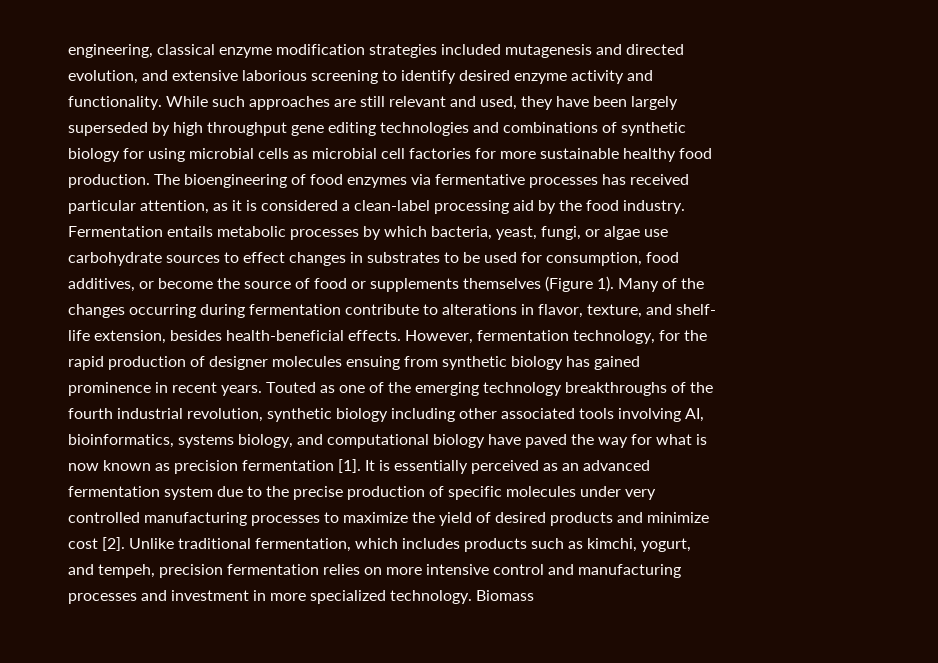engineering, classical enzyme modification strategies included mutagenesis and directed evolution, and extensive laborious screening to identify desired enzyme activity and functionality. While such approaches are still relevant and used, they have been largely superseded by high throughput gene editing technologies and combinations of synthetic biology for using microbial cells as microbial cell factories for more sustainable healthy food production. The bioengineering of food enzymes via fermentative processes has received particular attention, as it is considered a clean-label processing aid by the food industry.
Fermentation entails metabolic processes by which bacteria, yeast, fungi, or algae use carbohydrate sources to effect changes in substrates to be used for consumption, food additives, or become the source of food or supplements themselves (Figure 1). Many of the changes occurring during fermentation contribute to alterations in flavor, texture, and shelf-life extension, besides health-beneficial effects. However, fermentation technology, for the rapid production of designer molecules ensuing from synthetic biology has gained prominence in recent years. Touted as one of the emerging technology breakthroughs of the fourth industrial revolution, synthetic biology including other associated tools involving AI, bioinformatics, systems biology, and computational biology have paved the way for what is now known as precision fermentation [1]. It is essentially perceived as an advanced fermentation system due to the precise production of specific molecules under very controlled manufacturing processes to maximize the yield of desired products and minimize cost [2]. Unlike traditional fermentation, which includes products such as kimchi, yogurt, and tempeh, precision fermentation relies on more intensive control and manufacturing processes and investment in more specialized technology. Biomass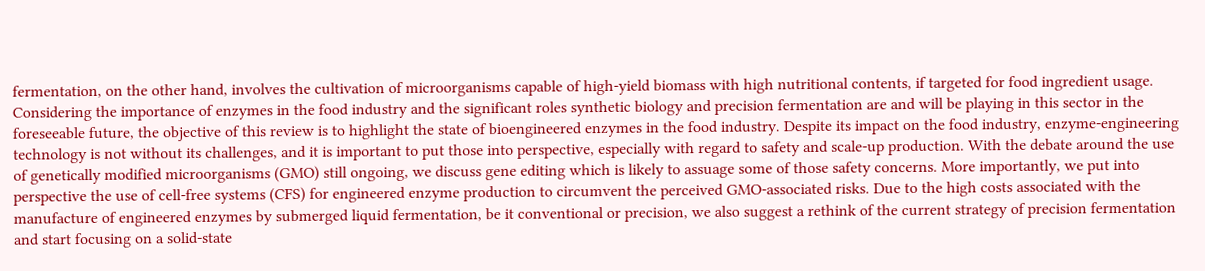fermentation, on the other hand, involves the cultivation of microorganisms capable of high-yield biomass with high nutritional contents, if targeted for food ingredient usage.
Considering the importance of enzymes in the food industry and the significant roles synthetic biology and precision fermentation are and will be playing in this sector in the foreseeable future, the objective of this review is to highlight the state of bioengineered enzymes in the food industry. Despite its impact on the food industry, enzyme-engineering technology is not without its challenges, and it is important to put those into perspective, especially with regard to safety and scale-up production. With the debate around the use of genetically modified microorganisms (GMO) still ongoing, we discuss gene editing which is likely to assuage some of those safety concerns. More importantly, we put into perspective the use of cell-free systems (CFS) for engineered enzyme production to circumvent the perceived GMO-associated risks. Due to the high costs associated with the manufacture of engineered enzymes by submerged liquid fermentation, be it conventional or precision, we also suggest a rethink of the current strategy of precision fermentation and start focusing on a solid-state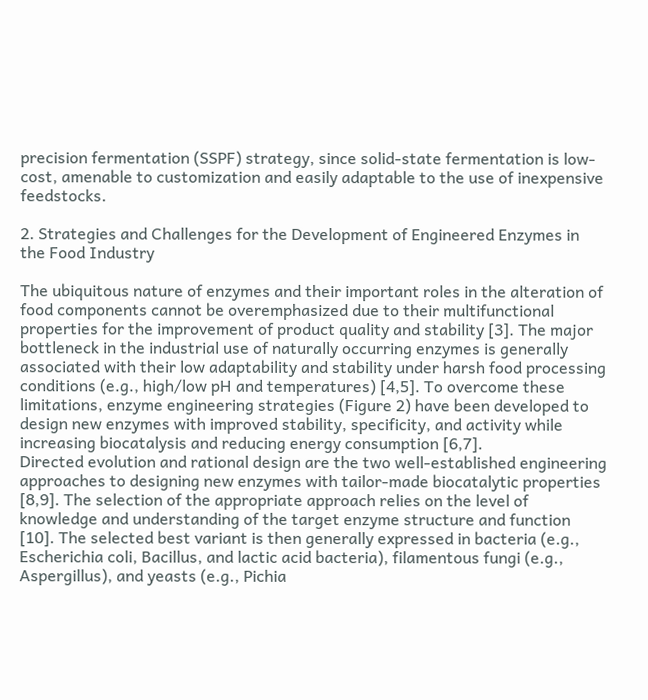precision fermentation (SSPF) strategy, since solid-state fermentation is low-cost, amenable to customization and easily adaptable to the use of inexpensive feedstocks.

2. Strategies and Challenges for the Development of Engineered Enzymes in the Food Industry

The ubiquitous nature of enzymes and their important roles in the alteration of food components cannot be overemphasized due to their multifunctional properties for the improvement of product quality and stability [3]. The major bottleneck in the industrial use of naturally occurring enzymes is generally associated with their low adaptability and stability under harsh food processing conditions (e.g., high/low pH and temperatures) [4,5]. To overcome these limitations, enzyme engineering strategies (Figure 2) have been developed to design new enzymes with improved stability, specificity, and activity while increasing biocatalysis and reducing energy consumption [6,7].
Directed evolution and rational design are the two well-established engineering approaches to designing new enzymes with tailor-made biocatalytic properties [8,9]. The selection of the appropriate approach relies on the level of knowledge and understanding of the target enzyme structure and function [10]. The selected best variant is then generally expressed in bacteria (e.g., Escherichia coli, Bacillus, and lactic acid bacteria), filamentous fungi (e.g., Aspergillus), and yeasts (e.g., Pichia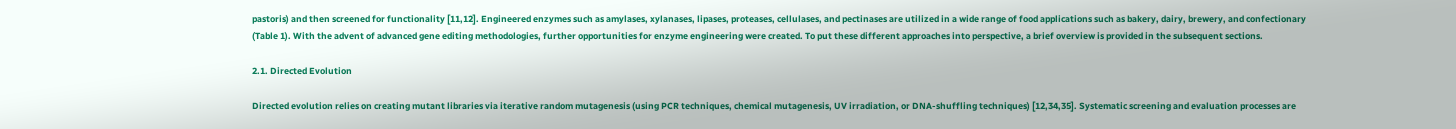pastoris) and then screened for functionality [11,12]. Engineered enzymes such as amylases, xylanases, lipases, proteases, cellulases, and pectinases are utilized in a wide range of food applications such as bakery, dairy, brewery, and confectionary (Table 1). With the advent of advanced gene editing methodologies, further opportunities for enzyme engineering were created. To put these different approaches into perspective, a brief overview is provided in the subsequent sections.

2.1. Directed Evolution

Directed evolution relies on creating mutant libraries via iterative random mutagenesis (using PCR techniques, chemical mutagenesis, UV irradiation, or DNA-shuffling techniques) [12,34,35]. Systematic screening and evaluation processes are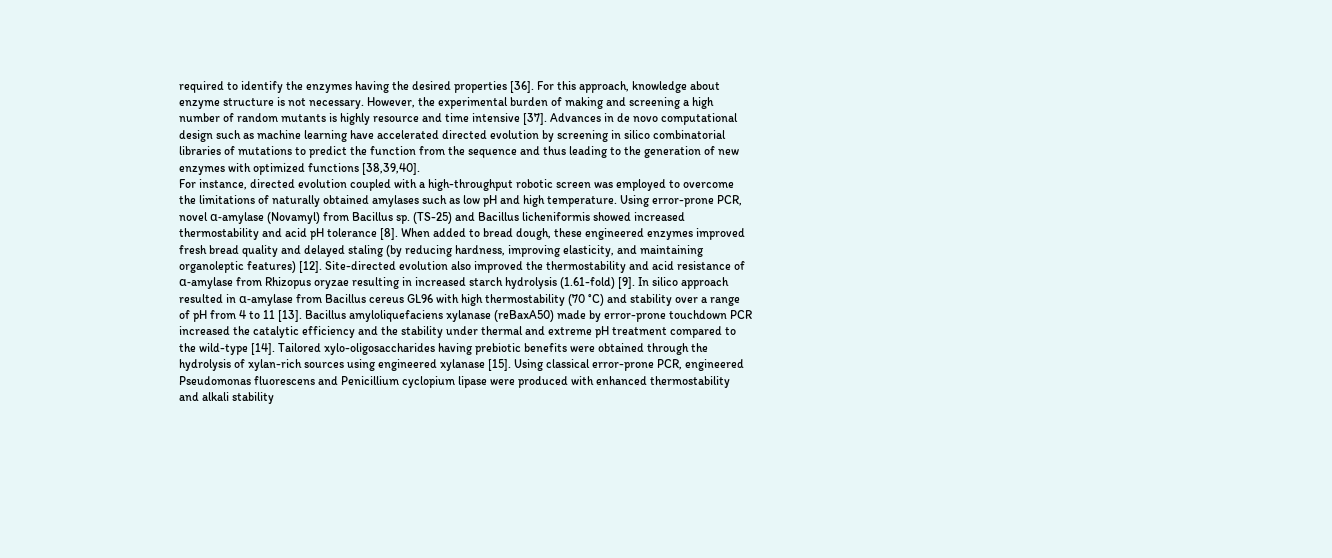required to identify the enzymes having the desired properties [36]. For this approach, knowledge about enzyme structure is not necessary. However, the experimental burden of making and screening a high number of random mutants is highly resource and time intensive [37]. Advances in de novo computational design such as machine learning have accelerated directed evolution by screening in silico combinatorial libraries of mutations to predict the function from the sequence and thus leading to the generation of new enzymes with optimized functions [38,39,40].
For instance, directed evolution coupled with a high-throughput robotic screen was employed to overcome the limitations of naturally obtained amylases such as low pH and high temperature. Using error-prone PCR, novel α-amylase (Novamyl) from Bacillus sp. (TS-25) and Bacillus licheniformis showed increased thermostability and acid pH tolerance [8]. When added to bread dough, these engineered enzymes improved fresh bread quality and delayed staling (by reducing hardness, improving elasticity, and maintaining organoleptic features) [12]. Site-directed evolution also improved the thermostability and acid resistance of α-amylase from Rhizopus oryzae resulting in increased starch hydrolysis (1.61-fold) [9]. In silico approach resulted in α-amylase from Bacillus cereus GL96 with high thermostability (70 °C) and stability over a range of pH from 4 to 11 [13]. Bacillus amyloliquefaciens xylanase (reBaxA50) made by error-prone touchdown PCR increased the catalytic efficiency and the stability under thermal and extreme pH treatment compared to the wild-type [14]. Tailored xylo-oligosaccharides having prebiotic benefits were obtained through the hydrolysis of xylan-rich sources using engineered xylanase [15]. Using classical error-prone PCR, engineered Pseudomonas fluorescens and Penicillium cyclopium lipase were produced with enhanced thermostability and alkali stability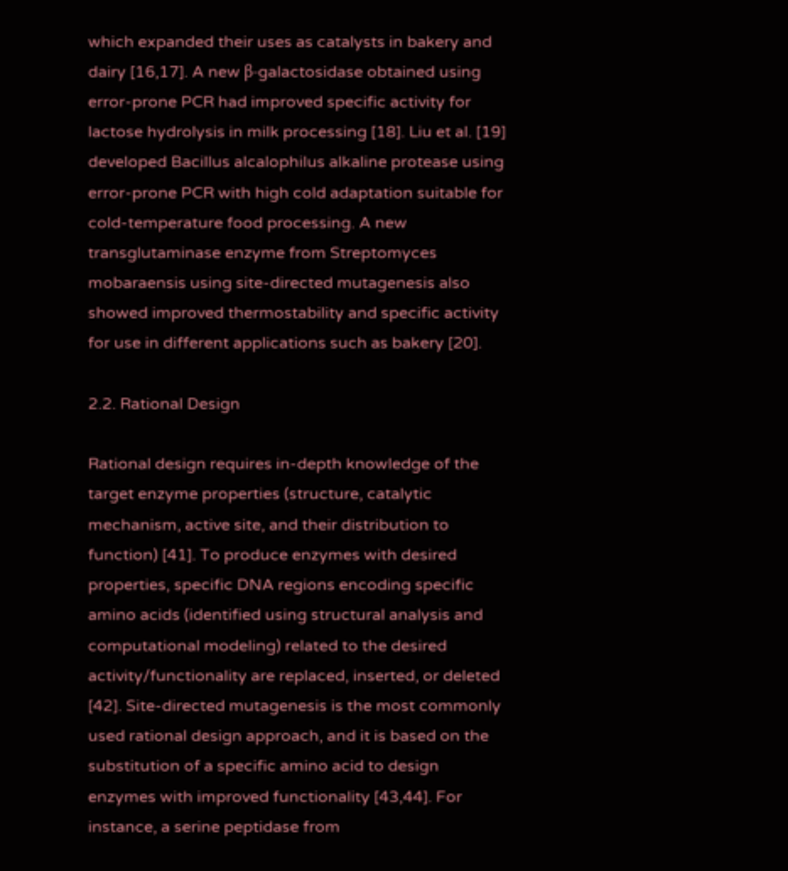which expanded their uses as catalysts in bakery and dairy [16,17]. A new β-galactosidase obtained using error-prone PCR had improved specific activity for lactose hydrolysis in milk processing [18]. Liu et al. [19] developed Bacillus alcalophilus alkaline protease using error-prone PCR with high cold adaptation suitable for cold-temperature food processing. A new transglutaminase enzyme from Streptomyces mobaraensis using site-directed mutagenesis also showed improved thermostability and specific activity for use in different applications such as bakery [20].

2.2. Rational Design

Rational design requires in-depth knowledge of the target enzyme properties (structure, catalytic mechanism, active site, and their distribution to function) [41]. To produce enzymes with desired properties, specific DNA regions encoding specific amino acids (identified using structural analysis and computational modeling) related to the desired activity/functionality are replaced, inserted, or deleted [42]. Site-directed mutagenesis is the most commonly used rational design approach, and it is based on the substitution of a specific amino acid to design enzymes with improved functionality [43,44]. For instance, a serine peptidase from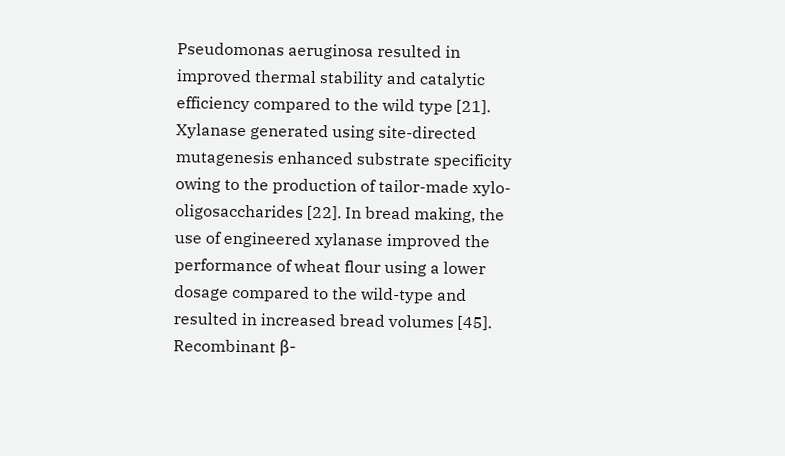Pseudomonas aeruginosa resulted in improved thermal stability and catalytic efficiency compared to the wild type [21]. Xylanase generated using site-directed mutagenesis enhanced substrate specificity owing to the production of tailor-made xylo-oligosaccharides [22]. In bread making, the use of engineered xylanase improved the performance of wheat flour using a lower dosage compared to the wild-type and resulted in increased bread volumes [45]. Recombinant β-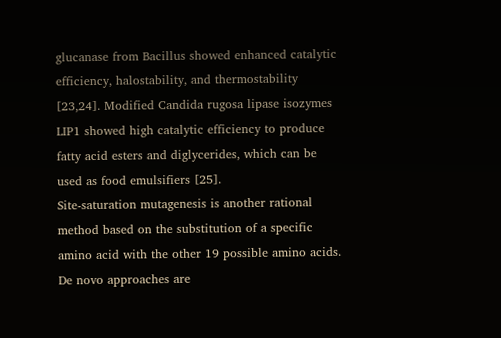glucanase from Bacillus showed enhanced catalytic efficiency, halostability, and thermostability [23,24]. Modified Candida rugosa lipase isozymes LIP1 showed high catalytic efficiency to produce fatty acid esters and diglycerides, which can be used as food emulsifiers [25].
Site-saturation mutagenesis is another rational method based on the substitution of a specific amino acid with the other 19 possible amino acids. De novo approaches are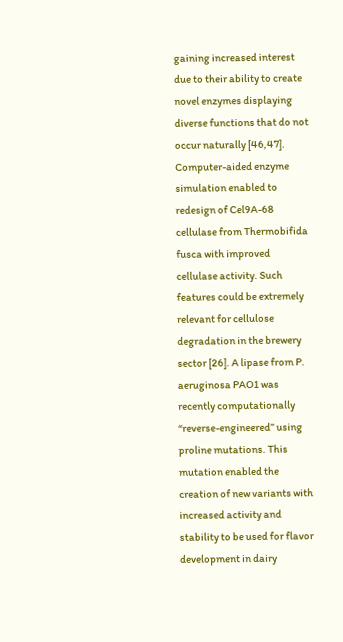gaining increased interest due to their ability to create novel enzymes displaying diverse functions that do not occur naturally [46,47]. Computer-aided enzyme simulation enabled to redesign of Cel9A-68 cellulase from Thermobifida fusca with improved cellulase activity. Such features could be extremely relevant for cellulose degradation in the brewery sector [26]. A lipase from P. aeruginosa PAO1 was recently computationally “reverse-engineered” using proline mutations. This mutation enabled the creation of new variants with increased activity and stability to be used for flavor development in dairy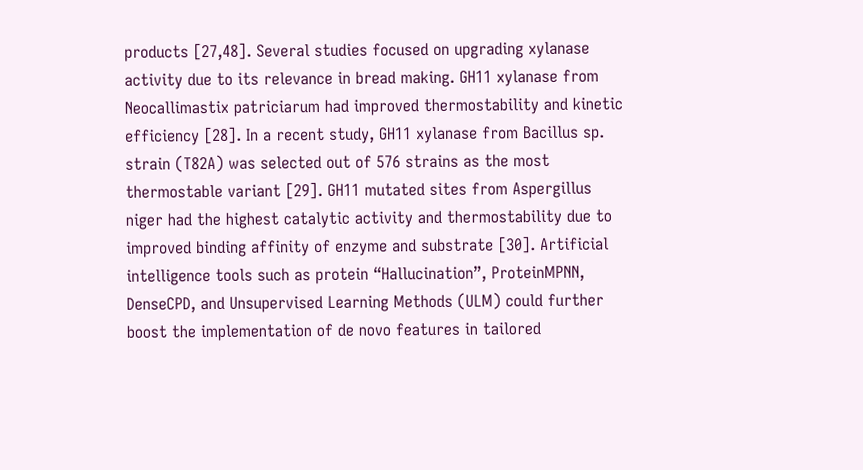products [27,48]. Several studies focused on upgrading xylanase activity due to its relevance in bread making. GH11 xylanase from Neocallimastix patriciarum had improved thermostability and kinetic efficiency [28]. In a recent study, GH11 xylanase from Bacillus sp. strain (T82A) was selected out of 576 strains as the most thermostable variant [29]. GH11 mutated sites from Aspergillus niger had the highest catalytic activity and thermostability due to improved binding affinity of enzyme and substrate [30]. Artificial intelligence tools such as protein “Hallucination”, ProteinMPNN, DenseCPD, and Unsupervised Learning Methods (ULM) could further boost the implementation of de novo features in tailored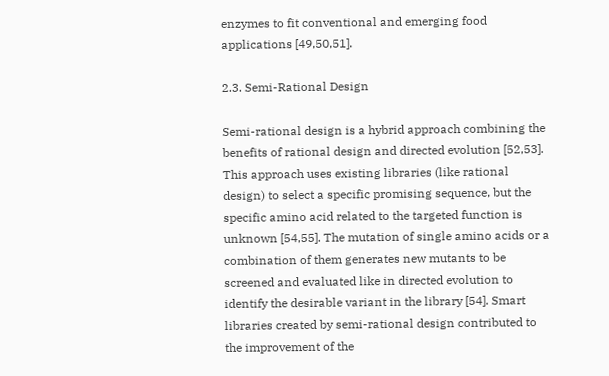enzymes to fit conventional and emerging food applications [49,50,51].

2.3. Semi-Rational Design

Semi-rational design is a hybrid approach combining the benefits of rational design and directed evolution [52,53]. This approach uses existing libraries (like rational design) to select a specific promising sequence, but the specific amino acid related to the targeted function is unknown [54,55]. The mutation of single amino acids or a combination of them generates new mutants to be screened and evaluated like in directed evolution to identify the desirable variant in the library [54]. Smart libraries created by semi-rational design contributed to the improvement of the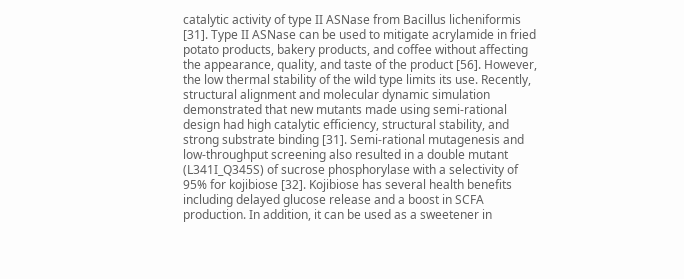catalytic activity of type II ASNase from Bacillus licheniformis [31]. Type II ASNase can be used to mitigate acrylamide in fried potato products, bakery products, and coffee without affecting the appearance, quality, and taste of the product [56]. However, the low thermal stability of the wild type limits its use. Recently, structural alignment and molecular dynamic simulation demonstrated that new mutants made using semi-rational design had high catalytic efficiency, structural stability, and strong substrate binding [31]. Semi-rational mutagenesis and low-throughput screening also resulted in a double mutant (L341I_Q345S) of sucrose phosphorylase with a selectivity of 95% for kojibiose [32]. Kojibiose has several health benefits including delayed glucose release and a boost in SCFA production. In addition, it can be used as a sweetener in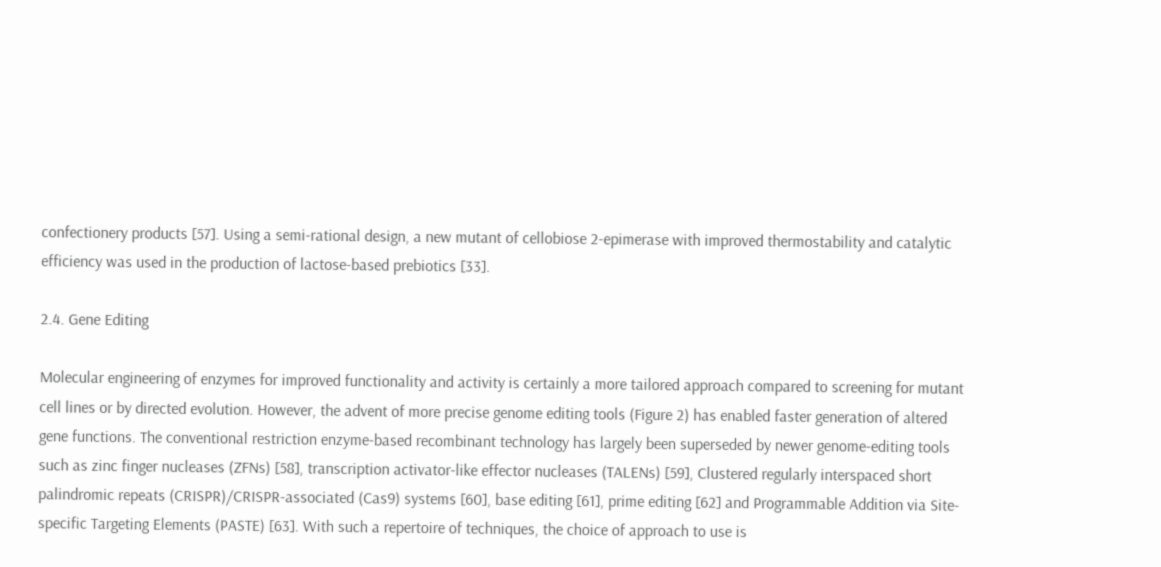confectionery products [57]. Using a semi-rational design, a new mutant of cellobiose 2-epimerase with improved thermostability and catalytic efficiency was used in the production of lactose-based prebiotics [33].

2.4. Gene Editing

Molecular engineering of enzymes for improved functionality and activity is certainly a more tailored approach compared to screening for mutant cell lines or by directed evolution. However, the advent of more precise genome editing tools (Figure 2) has enabled faster generation of altered gene functions. The conventional restriction enzyme-based recombinant technology has largely been superseded by newer genome-editing tools such as zinc finger nucleases (ZFNs) [58], transcription activator-like effector nucleases (TALENs) [59], Clustered regularly interspaced short palindromic repeats (CRISPR)/CRISPR-associated (Cas9) systems [60], base editing [61], prime editing [62] and Programmable Addition via Site-specific Targeting Elements (PASTE) [63]. With such a repertoire of techniques, the choice of approach to use is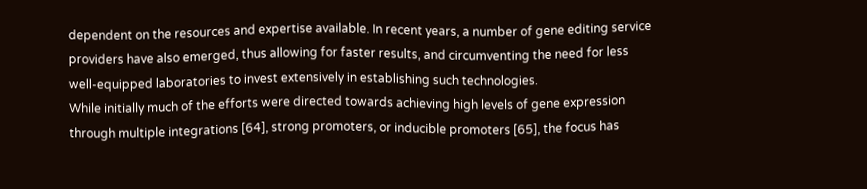dependent on the resources and expertise available. In recent years, a number of gene editing service providers have also emerged, thus allowing for faster results, and circumventing the need for less well-equipped laboratories to invest extensively in establishing such technologies.
While initially much of the efforts were directed towards achieving high levels of gene expression through multiple integrations [64], strong promoters, or inducible promoters [65], the focus has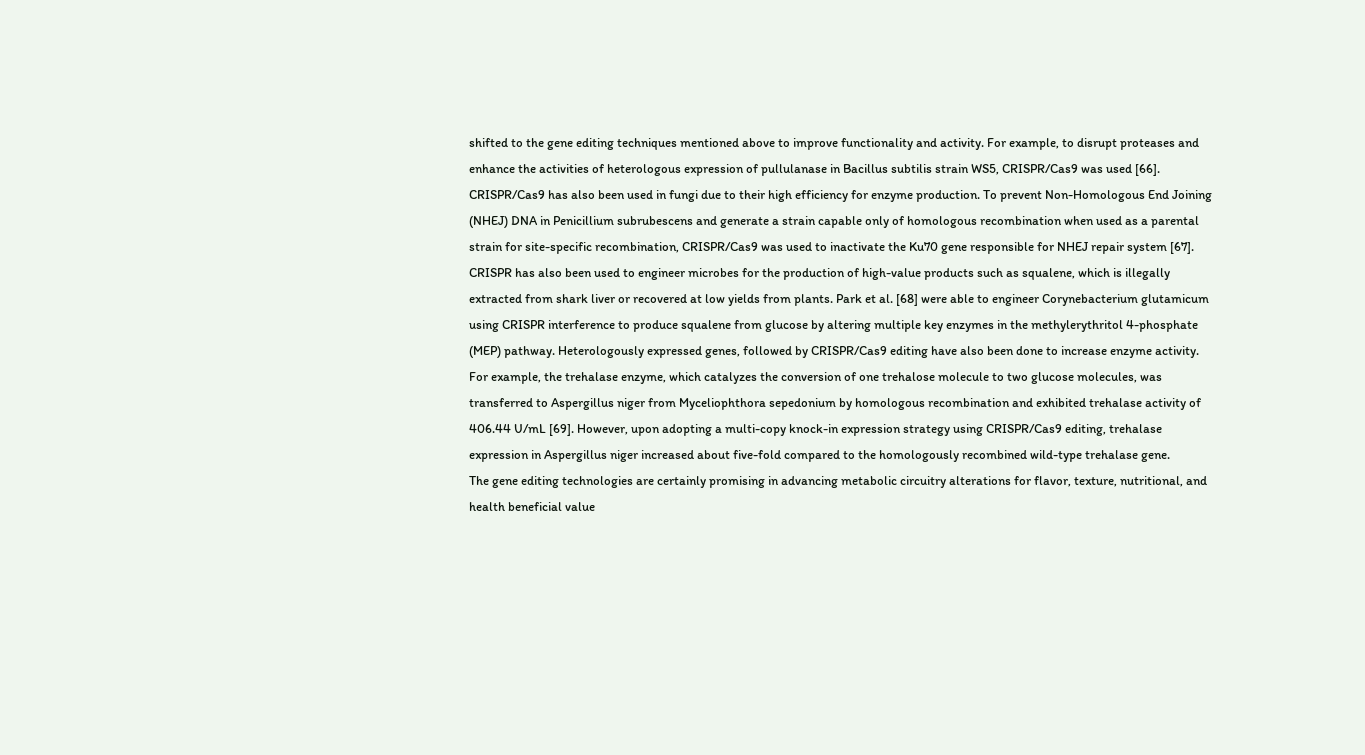shifted to the gene editing techniques mentioned above to improve functionality and activity. For example, to disrupt proteases and enhance the activities of heterologous expression of pullulanase in Bacillus subtilis strain WS5, CRISPR/Cas9 was used [66]. CRISPR/Cas9 has also been used in fungi due to their high efficiency for enzyme production. To prevent Non-Homologous End Joining (NHEJ) DNA in Penicillium subrubescens and generate a strain capable only of homologous recombination when used as a parental strain for site-specific recombination, CRISPR/Cas9 was used to inactivate the Ku70 gene responsible for NHEJ repair system [67]. CRISPR has also been used to engineer microbes for the production of high-value products such as squalene, which is illegally extracted from shark liver or recovered at low yields from plants. Park et al. [68] were able to engineer Corynebacterium glutamicum using CRISPR interference to produce squalene from glucose by altering multiple key enzymes in the methylerythritol 4-phosphate (MEP) pathway. Heterologously expressed genes, followed by CRISPR/Cas9 editing have also been done to increase enzyme activity. For example, the trehalase enzyme, which catalyzes the conversion of one trehalose molecule to two glucose molecules, was transferred to Aspergillus niger from Myceliophthora sepedonium by homologous recombination and exhibited trehalase activity of 406.44 U/mL [69]. However, upon adopting a multi-copy knock-in expression strategy using CRISPR/Cas9 editing, trehalase expression in Aspergillus niger increased about five-fold compared to the homologously recombined wild-type trehalase gene.
The gene editing technologies are certainly promising in advancing metabolic circuitry alterations for flavor, texture, nutritional, and health beneficial value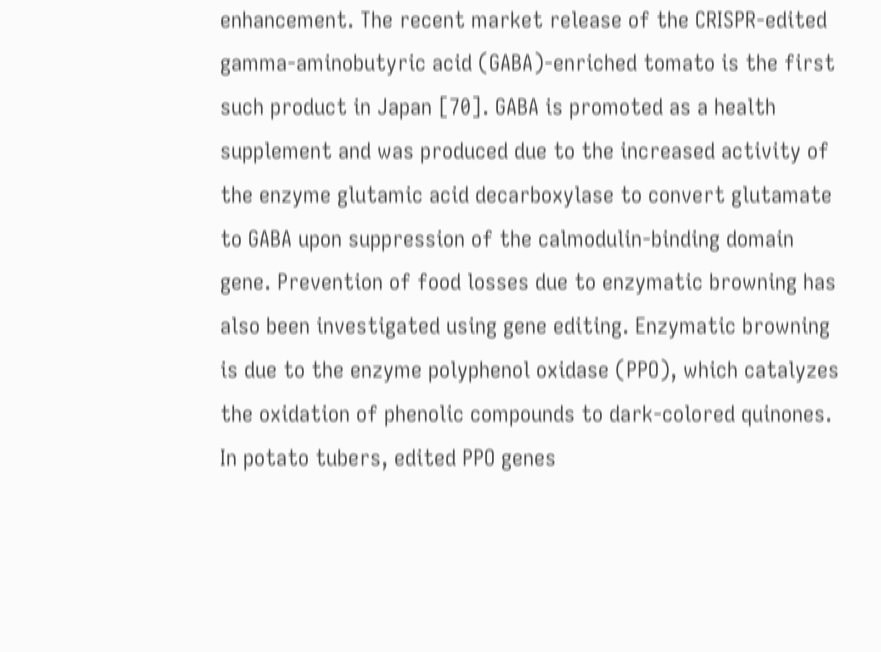enhancement. The recent market release of the CRISPR-edited gamma-aminobutyric acid (GABA)-enriched tomato is the first such product in Japan [70]. GABA is promoted as a health supplement and was produced due to the increased activity of the enzyme glutamic acid decarboxylase to convert glutamate to GABA upon suppression of the calmodulin-binding domain gene. Prevention of food losses due to enzymatic browning has also been investigated using gene editing. Enzymatic browning is due to the enzyme polyphenol oxidase (PPO), which catalyzes the oxidation of phenolic compounds to dark-colored quinones. In potato tubers, edited PPO genes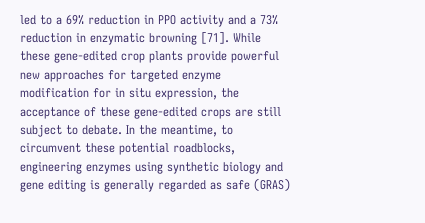led to a 69% reduction in PPO activity and a 73% reduction in enzymatic browning [71]. While these gene-edited crop plants provide powerful new approaches for targeted enzyme modification for in situ expression, the acceptance of these gene-edited crops are still subject to debate. In the meantime, to circumvent these potential roadblocks, engineering enzymes using synthetic biology and gene editing is generally regarded as safe (GRAS)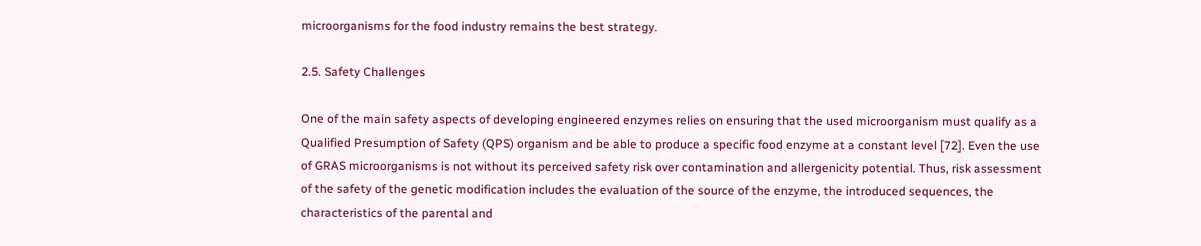microorganisms for the food industry remains the best strategy.

2.5. Safety Challenges

One of the main safety aspects of developing engineered enzymes relies on ensuring that the used microorganism must qualify as a Qualified Presumption of Safety (QPS) organism and be able to produce a specific food enzyme at a constant level [72]. Even the use of GRAS microorganisms is not without its perceived safety risk over contamination and allergenicity potential. Thus, risk assessment of the safety of the genetic modification includes the evaluation of the source of the enzyme, the introduced sequences, the characteristics of the parental and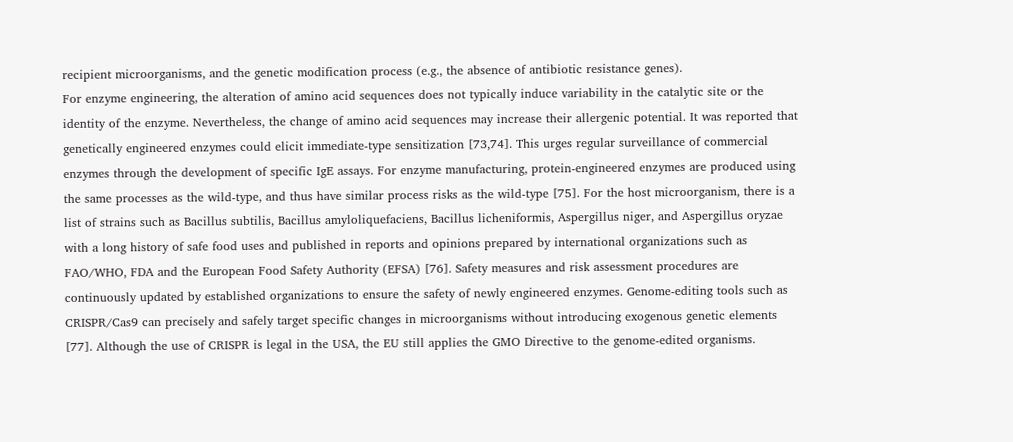recipient microorganisms, and the genetic modification process (e.g., the absence of antibiotic resistance genes).
For enzyme engineering, the alteration of amino acid sequences does not typically induce variability in the catalytic site or the identity of the enzyme. Nevertheless, the change of amino acid sequences may increase their allergenic potential. It was reported that genetically engineered enzymes could elicit immediate-type sensitization [73,74]. This urges regular surveillance of commercial enzymes through the development of specific IgE assays. For enzyme manufacturing, protein-engineered enzymes are produced using the same processes as the wild-type, and thus have similar process risks as the wild-type [75]. For the host microorganism, there is a list of strains such as Bacillus subtilis, Bacillus amyloliquefaciens, Bacillus licheniformis, Aspergillus niger, and Aspergillus oryzae with a long history of safe food uses and published in reports and opinions prepared by international organizations such as FAO/WHO, FDA and the European Food Safety Authority (EFSA) [76]. Safety measures and risk assessment procedures are continuously updated by established organizations to ensure the safety of newly engineered enzymes. Genome-editing tools such as CRISPR/Cas9 can precisely and safely target specific changes in microorganisms without introducing exogenous genetic elements [77]. Although the use of CRISPR is legal in the USA, the EU still applies the GMO Directive to the genome-edited organisms.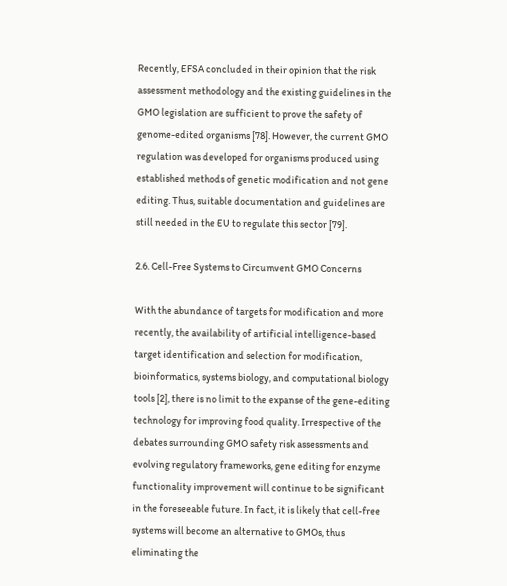Recently, EFSA concluded in their opinion that the risk assessment methodology and the existing guidelines in the GMO legislation are sufficient to prove the safety of genome-edited organisms [78]. However, the current GMO regulation was developed for organisms produced using established methods of genetic modification and not gene editing. Thus, suitable documentation and guidelines are still needed in the EU to regulate this sector [79].

2.6. Cell-Free Systems to Circumvent GMO Concerns

With the abundance of targets for modification and more recently, the availability of artificial intelligence-based target identification and selection for modification, bioinformatics, systems biology, and computational biology tools [2], there is no limit to the expanse of the gene-editing technology for improving food quality. Irrespective of the debates surrounding GMO safety risk assessments and evolving regulatory frameworks, gene editing for enzyme functionality improvement will continue to be significant in the foreseeable future. In fact, it is likely that cell-free systems will become an alternative to GMOs, thus eliminating the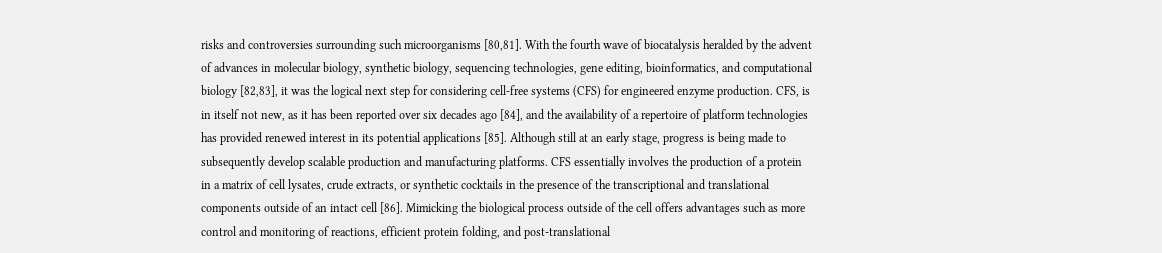risks and controversies surrounding such microorganisms [80,81]. With the fourth wave of biocatalysis heralded by the advent of advances in molecular biology, synthetic biology, sequencing technologies, gene editing, bioinformatics, and computational biology [82,83], it was the logical next step for considering cell-free systems (CFS) for engineered enzyme production. CFS, is in itself not new, as it has been reported over six decades ago [84], and the availability of a repertoire of platform technologies has provided renewed interest in its potential applications [85]. Although still at an early stage, progress is being made to subsequently develop scalable production and manufacturing platforms. CFS essentially involves the production of a protein in a matrix of cell lysates, crude extracts, or synthetic cocktails in the presence of the transcriptional and translational components outside of an intact cell [86]. Mimicking the biological process outside of the cell offers advantages such as more control and monitoring of reactions, efficient protein folding, and post-translational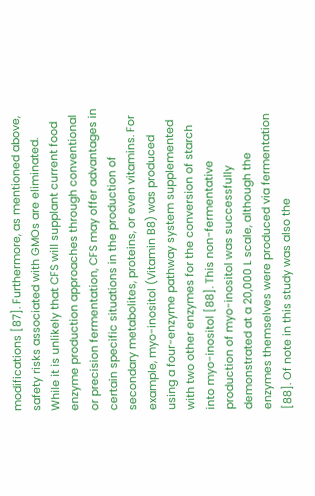modifications [87]. Furthermore, as mentioned above, safety risks associated with GMOs are eliminated.
While it is unlikely that CFS will supplant current food enzyme production approaches through conventional or precision fermentation, CFS may offer advantages in certain specific situations in the production of secondary metabolites, proteins, or even vitamins. For example, myo-inositol (Vitamin B8) was produced using a four-enzyme pathway system supplemented with two other enzymes for the conversion of starch into myo-inositol [88]. This non-fermentative production of myo-inositol was successfully demonstrated at a 20,000 L scale, although the enzymes themselves were produced via fermentation [88]. Of note in this study was also the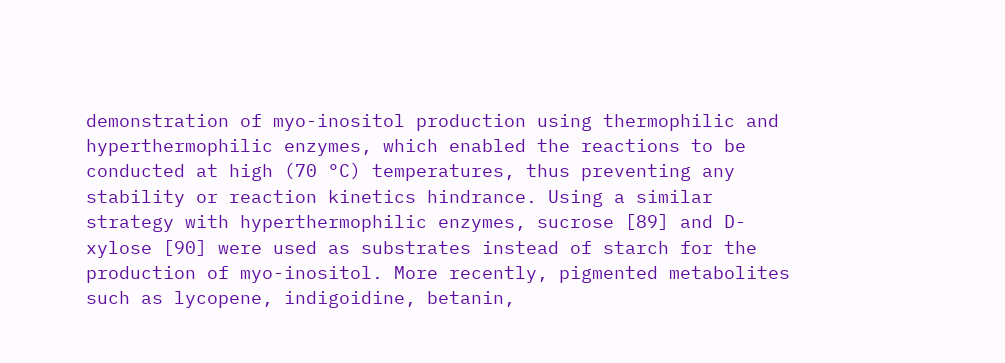demonstration of myo-inositol production using thermophilic and hyperthermophilic enzymes, which enabled the reactions to be conducted at high (70 °C) temperatures, thus preventing any stability or reaction kinetics hindrance. Using a similar strategy with hyperthermophilic enzymes, sucrose [89] and D-xylose [90] were used as substrates instead of starch for the production of myo-inositol. More recently, pigmented metabolites such as lycopene, indigoidine, betanin,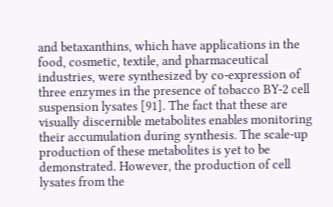and betaxanthins, which have applications in the food, cosmetic, textile, and pharmaceutical industries, were synthesized by co-expression of three enzymes in the presence of tobacco BY-2 cell suspension lysates [91]. The fact that these are visually discernible metabolites enables monitoring their accumulation during synthesis. The scale-up production of these metabolites is yet to be demonstrated. However, the production of cell lysates from the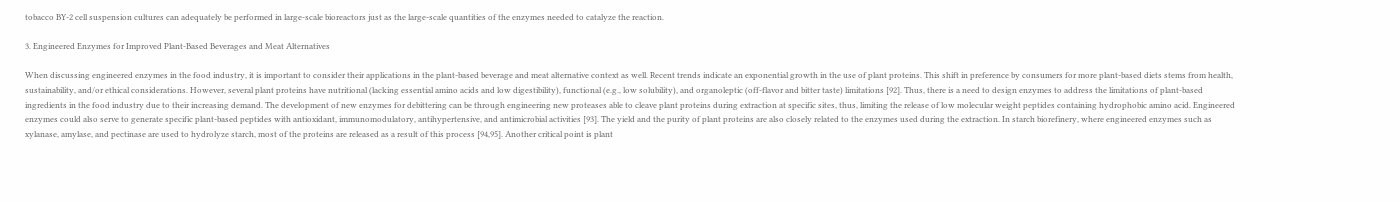tobacco BY-2 cell suspension cultures can adequately be performed in large-scale bioreactors just as the large-scale quantities of the enzymes needed to catalyze the reaction.

3. Engineered Enzymes for Improved Plant-Based Beverages and Meat Alternatives

When discussing engineered enzymes in the food industry, it is important to consider their applications in the plant-based beverage and meat alternative context as well. Recent trends indicate an exponential growth in the use of plant proteins. This shift in preference by consumers for more plant-based diets stems from health, sustainability, and/or ethical considerations. However, several plant proteins have nutritional (lacking essential amino acids and low digestibility), functional (e.g., low solubility), and organoleptic (off-flavor and bitter taste) limitations [92]. Thus, there is a need to design enzymes to address the limitations of plant-based ingredients in the food industry due to their increasing demand. The development of new enzymes for debittering can be through engineering new proteases able to cleave plant proteins during extraction at specific sites, thus, limiting the release of low molecular weight peptides containing hydrophobic amino acid. Engineered enzymes could also serve to generate specific plant-based peptides with antioxidant, immunomodulatory, antihypertensive, and antimicrobial activities [93]. The yield and the purity of plant proteins are also closely related to the enzymes used during the extraction. In starch biorefinery, where engineered enzymes such as xylanase, amylase, and pectinase are used to hydrolyze starch, most of the proteins are released as a result of this process [94,95]. Another critical point is plant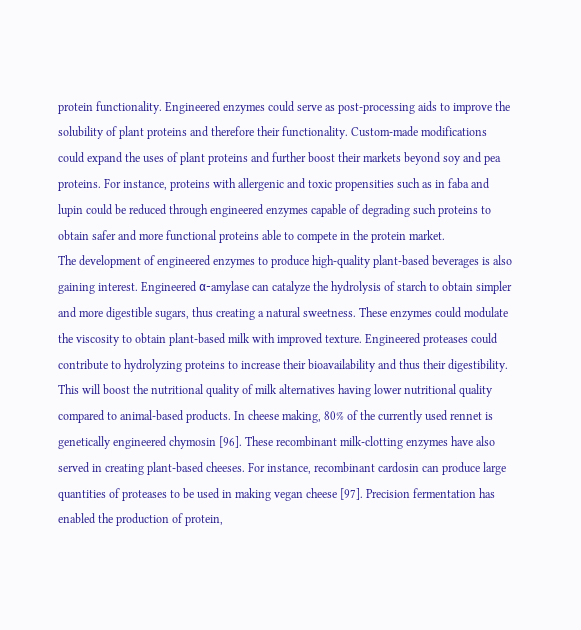protein functionality. Engineered enzymes could serve as post-processing aids to improve the solubility of plant proteins and therefore their functionality. Custom-made modifications could expand the uses of plant proteins and further boost their markets beyond soy and pea proteins. For instance, proteins with allergenic and toxic propensities such as in faba and lupin could be reduced through engineered enzymes capable of degrading such proteins to obtain safer and more functional proteins able to compete in the protein market.
The development of engineered enzymes to produce high-quality plant-based beverages is also gaining interest. Engineered α-amylase can catalyze the hydrolysis of starch to obtain simpler and more digestible sugars, thus creating a natural sweetness. These enzymes could modulate the viscosity to obtain plant-based milk with improved texture. Engineered proteases could contribute to hydrolyzing proteins to increase their bioavailability and thus their digestibility. This will boost the nutritional quality of milk alternatives having lower nutritional quality compared to animal-based products. In cheese making, 80% of the currently used rennet is genetically engineered chymosin [96]. These recombinant milk-clotting enzymes have also served in creating plant-based cheeses. For instance, recombinant cardosin can produce large quantities of proteases to be used in making vegan cheese [97]. Precision fermentation has enabled the production of protein,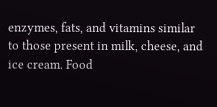enzymes, fats, and vitamins similar to those present in milk, cheese, and ice cream. Food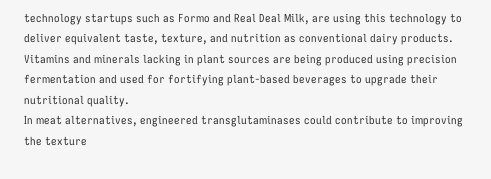technology startups such as Formo and Real Deal Milk, are using this technology to deliver equivalent taste, texture, and nutrition as conventional dairy products. Vitamins and minerals lacking in plant sources are being produced using precision fermentation and used for fortifying plant-based beverages to upgrade their nutritional quality.
In meat alternatives, engineered transglutaminases could contribute to improving the texture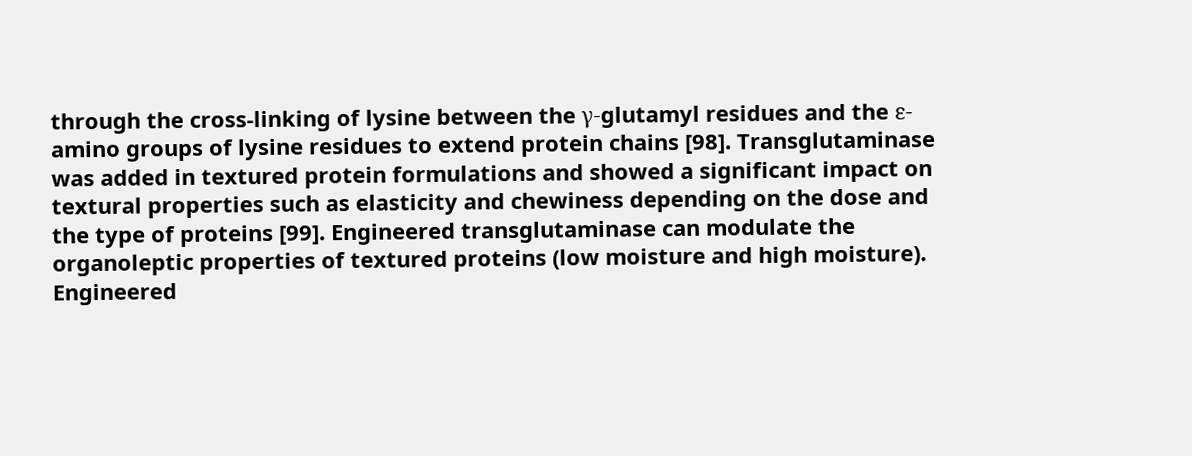through the cross-linking of lysine between the γ-glutamyl residues and the ε-amino groups of lysine residues to extend protein chains [98]. Transglutaminase was added in textured protein formulations and showed a significant impact on textural properties such as elasticity and chewiness depending on the dose and the type of proteins [99]. Engineered transglutaminase can modulate the organoleptic properties of textured proteins (low moisture and high moisture). Engineered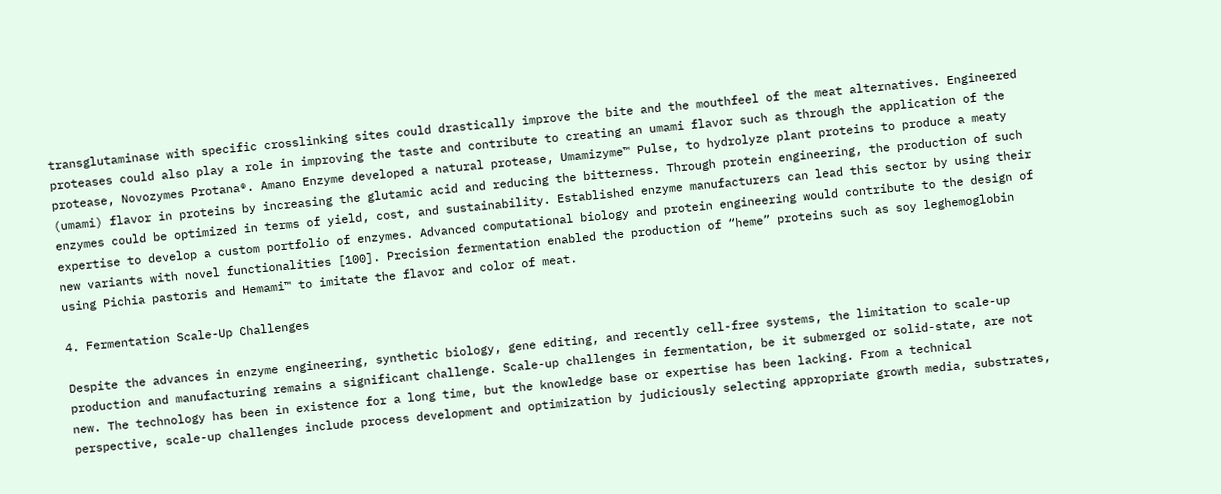transglutaminase with specific crosslinking sites could drastically improve the bite and the mouthfeel of the meat alternatives. Engineered proteases could also play a role in improving the taste and contribute to creating an umami flavor such as through the application of the protease, Novozymes Protana®. Amano Enzyme developed a natural protease, Umamizyme™ Pulse, to hydrolyze plant proteins to produce a meaty (umami) flavor in proteins by increasing the glutamic acid and reducing the bitterness. Through protein engineering, the production of such enzymes could be optimized in terms of yield, cost, and sustainability. Established enzyme manufacturers can lead this sector by using their expertise to develop a custom portfolio of enzymes. Advanced computational biology and protein engineering would contribute to the design of new variants with novel functionalities [100]. Precision fermentation enabled the production of “heme” proteins such as soy leghemoglobin using Pichia pastoris and Hemami™ to imitate the flavor and color of meat.

4. Fermentation Scale-Up Challenges

Despite the advances in enzyme engineering, synthetic biology, gene editing, and recently cell-free systems, the limitation to scale-up production and manufacturing remains a significant challenge. Scale-up challenges in fermentation, be it submerged or solid-state, are not new. The technology has been in existence for a long time, but the knowledge base or expertise has been lacking. From a technical perspective, scale-up challenges include process development and optimization by judiciously selecting appropriate growth media, substrates,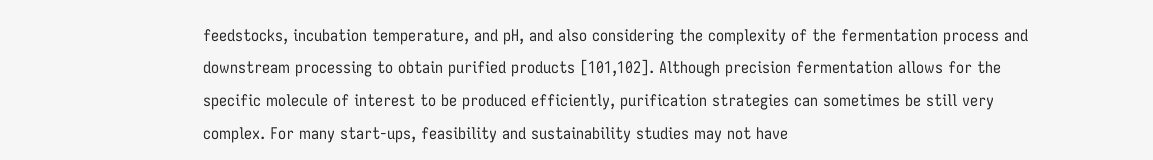feedstocks, incubation temperature, and pH, and also considering the complexity of the fermentation process and downstream processing to obtain purified products [101,102]. Although precision fermentation allows for the specific molecule of interest to be produced efficiently, purification strategies can sometimes be still very complex. For many start-ups, feasibility and sustainability studies may not have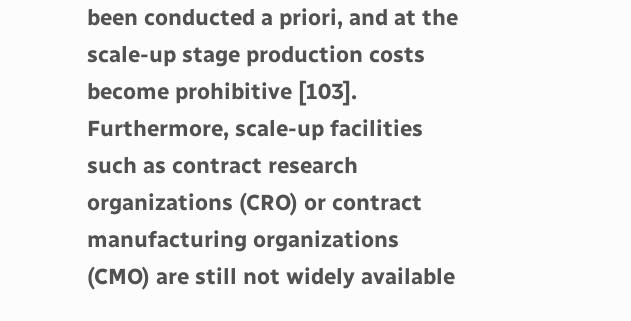been conducted a priori, and at the scale-up stage production costs become prohibitive [103]. Furthermore, scale-up facilities such as contract research organizations (CRO) or contract manufacturing organizations (CMO) are still not widely available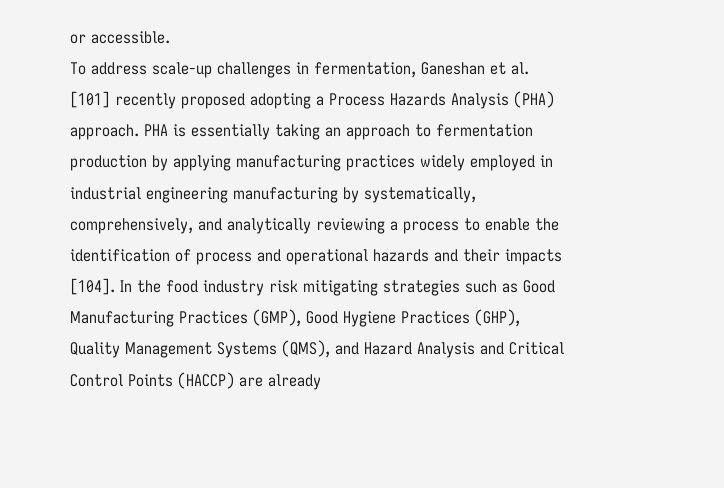or accessible.
To address scale-up challenges in fermentation, Ganeshan et al. [101] recently proposed adopting a Process Hazards Analysis (PHA) approach. PHA is essentially taking an approach to fermentation production by applying manufacturing practices widely employed in industrial engineering manufacturing by systematically, comprehensively, and analytically reviewing a process to enable the identification of process and operational hazards and their impacts [104]. In the food industry risk mitigating strategies such as Good Manufacturing Practices (GMP), Good Hygiene Practices (GHP), Quality Management Systems (QMS), and Hazard Analysis and Critical Control Points (HACCP) are already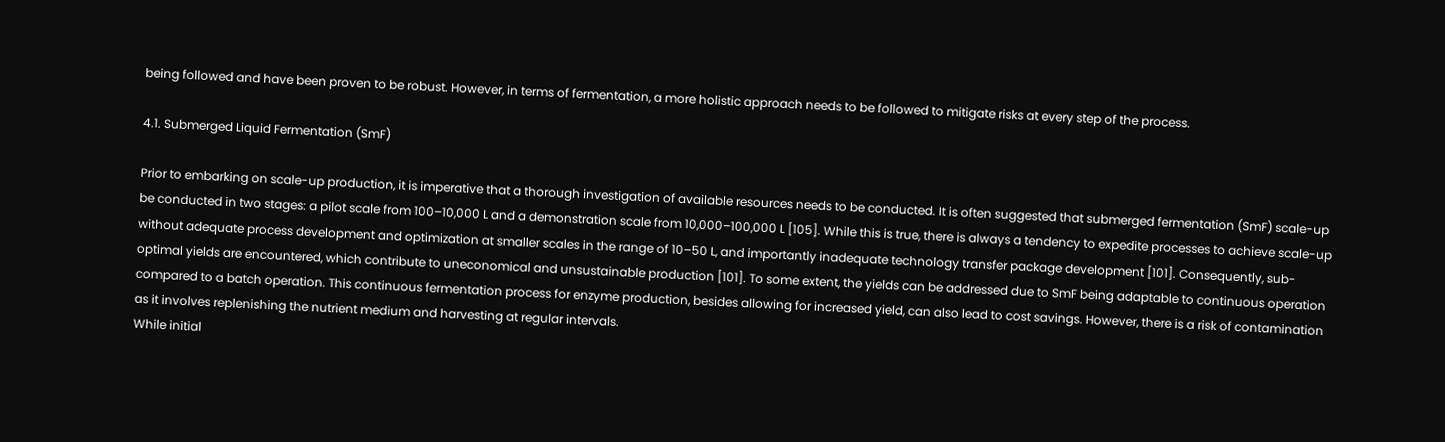being followed and have been proven to be robust. However, in terms of fermentation, a more holistic approach needs to be followed to mitigate risks at every step of the process.

4.1. Submerged Liquid Fermentation (SmF)

Prior to embarking on scale-up production, it is imperative that a thorough investigation of available resources needs to be conducted. It is often suggested that submerged fermentation (SmF) scale-up be conducted in two stages: a pilot scale from 100–10,000 L and a demonstration scale from 10,000–100,000 L [105]. While this is true, there is always a tendency to expedite processes to achieve scale-up without adequate process development and optimization at smaller scales in the range of 10–50 L, and importantly inadequate technology transfer package development [101]. Consequently, sub-optimal yields are encountered, which contribute to uneconomical and unsustainable production [101]. To some extent, the yields can be addressed due to SmF being adaptable to continuous operation compared to a batch operation. This continuous fermentation process for enzyme production, besides allowing for increased yield, can also lead to cost savings. However, there is a risk of contamination as it involves replenishing the nutrient medium and harvesting at regular intervals.
While initial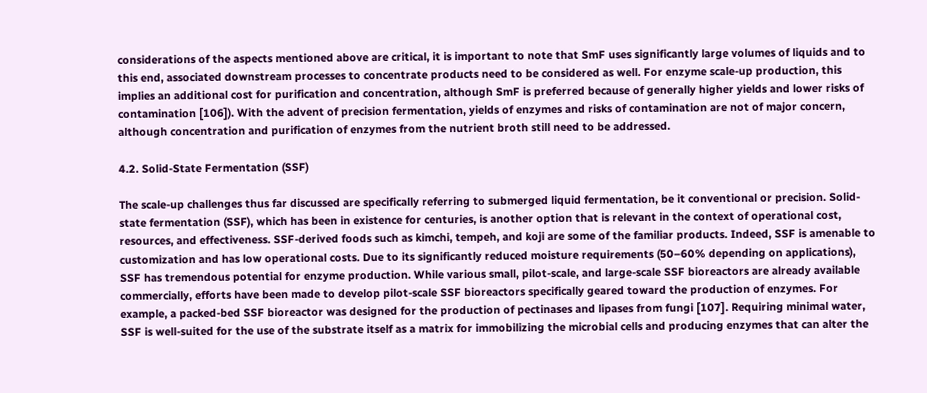considerations of the aspects mentioned above are critical, it is important to note that SmF uses significantly large volumes of liquids and to this end, associated downstream processes to concentrate products need to be considered as well. For enzyme scale-up production, this implies an additional cost for purification and concentration, although SmF is preferred because of generally higher yields and lower risks of contamination [106]). With the advent of precision fermentation, yields of enzymes and risks of contamination are not of major concern, although concentration and purification of enzymes from the nutrient broth still need to be addressed.

4.2. Solid-State Fermentation (SSF)

The scale-up challenges thus far discussed are specifically referring to submerged liquid fermentation, be it conventional or precision. Solid-state fermentation (SSF), which has been in existence for centuries, is another option that is relevant in the context of operational cost, resources, and effectiveness. SSF-derived foods such as kimchi, tempeh, and koji are some of the familiar products. Indeed, SSF is amenable to customization and has low operational costs. Due to its significantly reduced moisture requirements (50–60% depending on applications), SSF has tremendous potential for enzyme production. While various small, pilot-scale, and large-scale SSF bioreactors are already available commercially, efforts have been made to develop pilot-scale SSF bioreactors specifically geared toward the production of enzymes. For example, a packed-bed SSF bioreactor was designed for the production of pectinases and lipases from fungi [107]. Requiring minimal water, SSF is well-suited for the use of the substrate itself as a matrix for immobilizing the microbial cells and producing enzymes that can alter the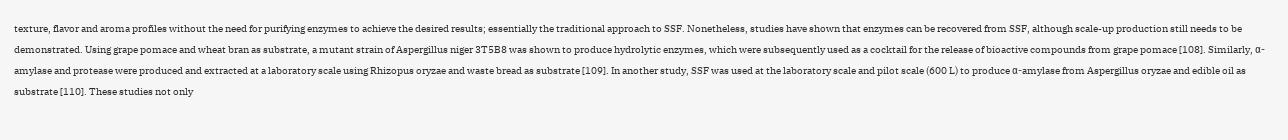texture, flavor and aroma profiles without the need for purifying enzymes to achieve the desired results; essentially the traditional approach to SSF. Nonetheless, studies have shown that enzymes can be recovered from SSF, although scale-up production still needs to be demonstrated. Using grape pomace and wheat bran as substrate, a mutant strain of Aspergillus niger 3T5B8 was shown to produce hydrolytic enzymes, which were subsequently used as a cocktail for the release of bioactive compounds from grape pomace [108]. Similarly, α-amylase and protease were produced and extracted at a laboratory scale using Rhizopus oryzae and waste bread as substrate [109]. In another study, SSF was used at the laboratory scale and pilot scale (600 L) to produce α-amylase from Aspergillus oryzae and edible oil as substrate [110]. These studies not only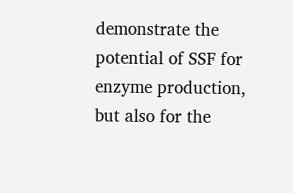demonstrate the potential of SSF for enzyme production, but also for the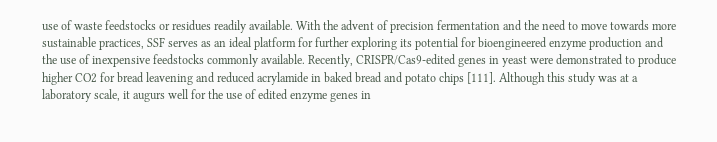use of waste feedstocks or residues readily available. With the advent of precision fermentation and the need to move towards more sustainable practices, SSF serves as an ideal platform for further exploring its potential for bioengineered enzyme production and the use of inexpensive feedstocks commonly available. Recently, CRISPR/Cas9-edited genes in yeast were demonstrated to produce higher CO2 for bread leavening and reduced acrylamide in baked bread and potato chips [111]. Although this study was at a laboratory scale, it augurs well for the use of edited enzyme genes in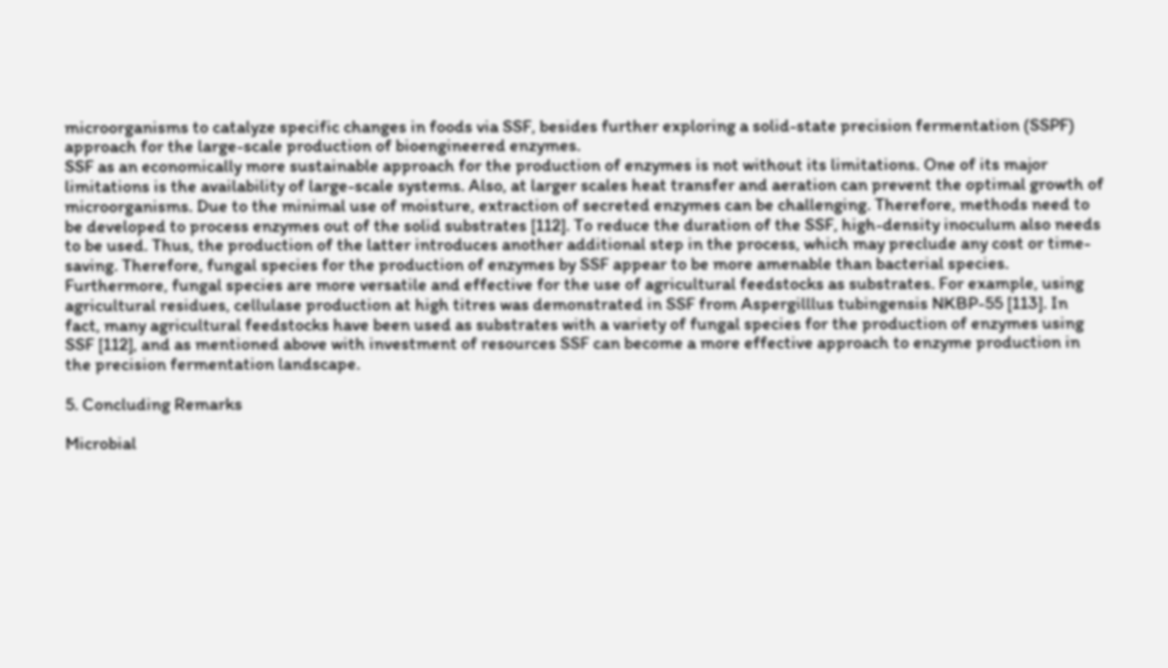microorganisms to catalyze specific changes in foods via SSF, besides further exploring a solid-state precision fermentation (SSPF) approach for the large-scale production of bioengineered enzymes.
SSF as an economically more sustainable approach for the production of enzymes is not without its limitations. One of its major limitations is the availability of large-scale systems. Also, at larger scales heat transfer and aeration can prevent the optimal growth of microorganisms. Due to the minimal use of moisture, extraction of secreted enzymes can be challenging. Therefore, methods need to be developed to process enzymes out of the solid substrates [112]. To reduce the duration of the SSF, high-density inoculum also needs to be used. Thus, the production of the latter introduces another additional step in the process, which may preclude any cost or time-saving. Therefore, fungal species for the production of enzymes by SSF appear to be more amenable than bacterial species. Furthermore, fungal species are more versatile and effective for the use of agricultural feedstocks as substrates. For example, using agricultural residues, cellulase production at high titres was demonstrated in SSF from Aspergilllus tubingensis NKBP-55 [113]. In fact, many agricultural feedstocks have been used as substrates with a variety of fungal species for the production of enzymes using SSF [112], and as mentioned above with investment of resources SSF can become a more effective approach to enzyme production in the precision fermentation landscape.

5. Concluding Remarks

Microbial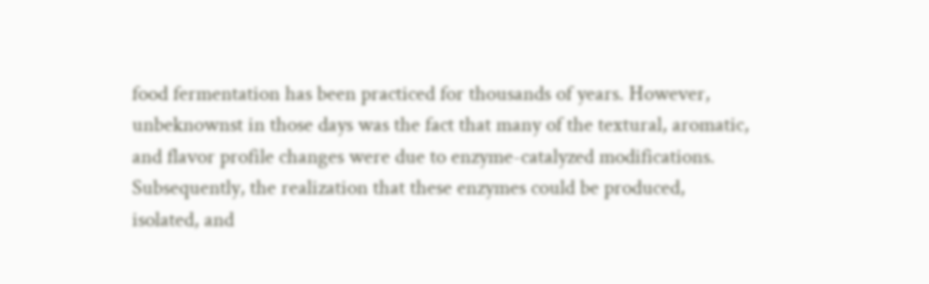food fermentation has been practiced for thousands of years. However, unbeknownst in those days was the fact that many of the textural, aromatic, and flavor profile changes were due to enzyme-catalyzed modifications. Subsequently, the realization that these enzymes could be produced, isolated, and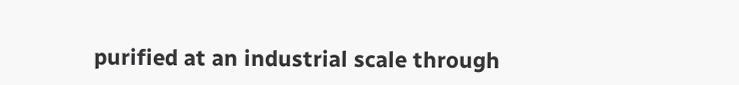purified at an industrial scale through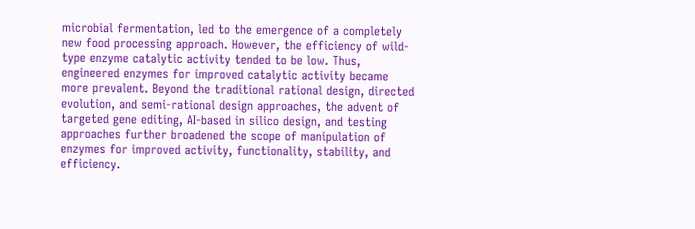microbial fermentation, led to the emergence of a completely new food processing approach. However, the efficiency of wild-type enzyme catalytic activity tended to be low. Thus, engineered enzymes for improved catalytic activity became more prevalent. Beyond the traditional rational design, directed evolution, and semi-rational design approaches, the advent of targeted gene editing, AI-based in silico design, and testing approaches further broadened the scope of manipulation of enzymes for improved activity, functionality, stability, and efficiency.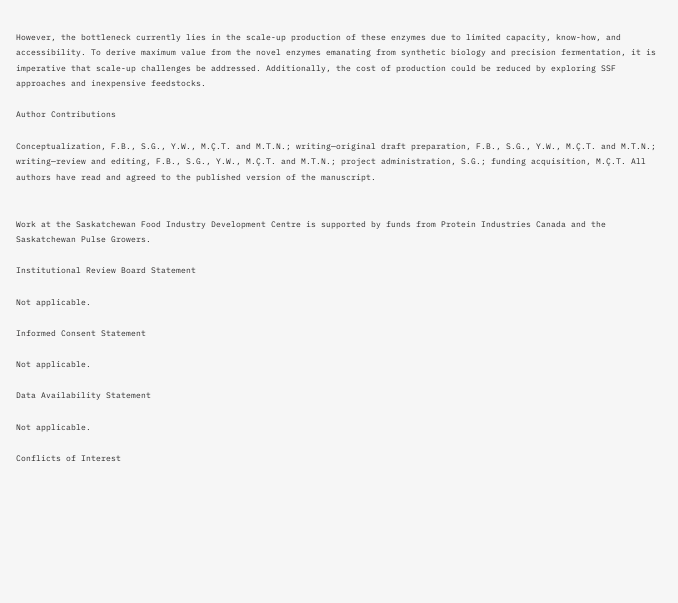However, the bottleneck currently lies in the scale-up production of these enzymes due to limited capacity, know-how, and accessibility. To derive maximum value from the novel enzymes emanating from synthetic biology and precision fermentation, it is imperative that scale-up challenges be addressed. Additionally, the cost of production could be reduced by exploring SSF approaches and inexpensive feedstocks.

Author Contributions

Conceptualization, F.B., S.G., Y.W., M.Ç.T. and M.T.N.; writing—original draft preparation, F.B., S.G., Y.W., M.Ç.T. and M.T.N.; writing—review and editing, F.B., S.G., Y.W., M.Ç.T. and M.T.N.; project administration, S.G.; funding acquisition, M.Ç.T. All authors have read and agreed to the published version of the manuscript.


Work at the Saskatchewan Food Industry Development Centre is supported by funds from Protein Industries Canada and the Saskatchewan Pulse Growers.

Institutional Review Board Statement

Not applicable.

Informed Consent Statement

Not applicable.

Data Availability Statement

Not applicable.

Conflicts of Interest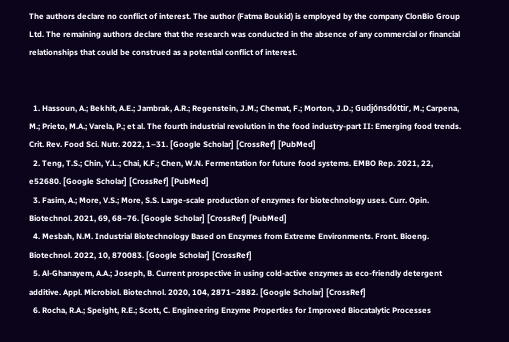The authors declare no conflict of interest. The author (Fatma Boukid) is employed by the company ClonBio Group Ltd. The remaining authors declare that the research was conducted in the absence of any commercial or financial relationships that could be construed as a potential conflict of interest.


  1. Hassoun, A.; Bekhit, A.E.; Jambrak, A.R.; Regenstein, J.M.; Chemat, F.; Morton, J.D.; Gudjónsdóttir, M.; Carpena, M.; Prieto, M.A.; Varela, P.; et al. The fourth industrial revolution in the food industry-part II: Emerging food trends. Crit. Rev. Food Sci. Nutr. 2022, 1–31. [Google Scholar] [CrossRef] [PubMed]
  2. Teng, T.S.; Chin, Y.L.; Chai, K.F.; Chen, W.N. Fermentation for future food systems. EMBO Rep. 2021, 22, e52680. [Google Scholar] [CrossRef] [PubMed]
  3. Fasim, A.; More, V.S.; More, S.S. Large-scale production of enzymes for biotechnology uses. Curr. Opin. Biotechnol. 2021, 69, 68–76. [Google Scholar] [CrossRef] [PubMed]
  4. Mesbah, N.M. Industrial Biotechnology Based on Enzymes from Extreme Environments. Front. Bioeng. Biotechnol. 2022, 10, 870083. [Google Scholar] [CrossRef]
  5. Al-Ghanayem, A.A.; Joseph, B. Current prospective in using cold-active enzymes as eco-friendly detergent additive. Appl. Microbiol. Biotechnol. 2020, 104, 2871–2882. [Google Scholar] [CrossRef]
  6. Rocha, R.A.; Speight, R.E.; Scott, C. Engineering Enzyme Properties for Improved Biocatalytic Processes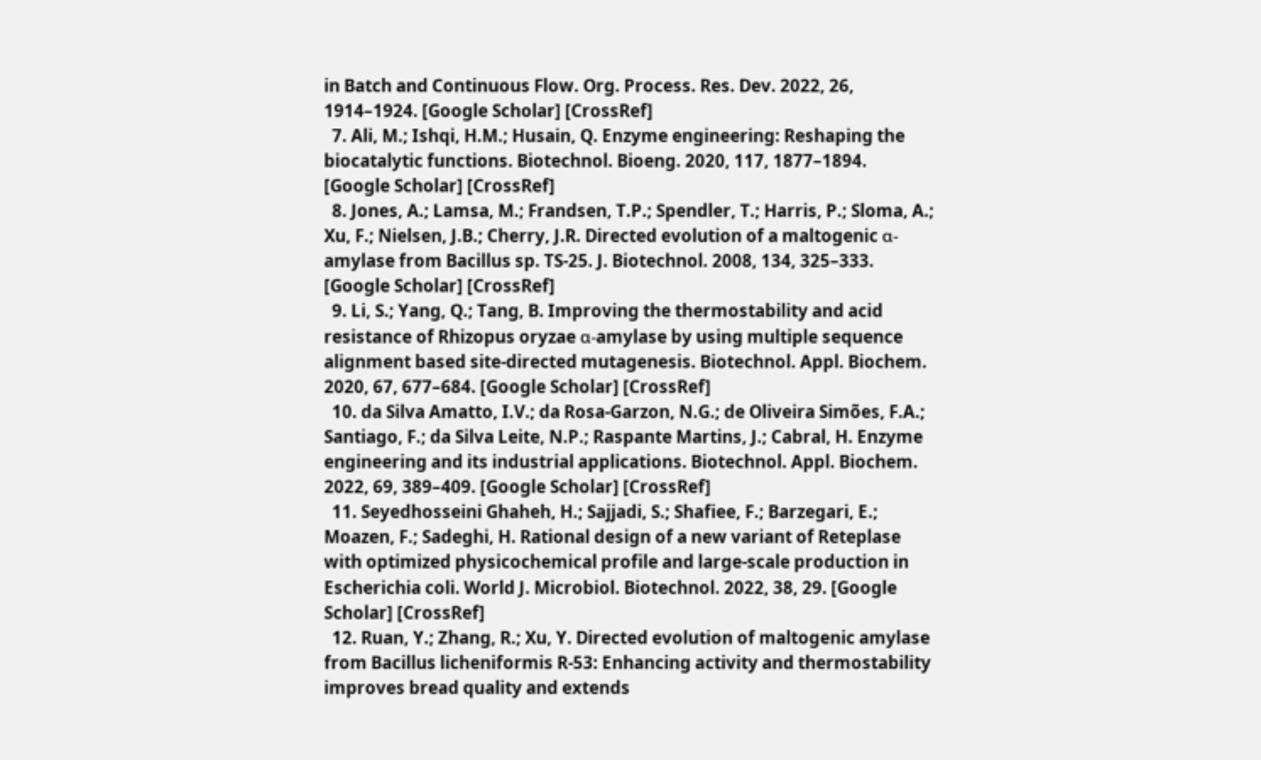in Batch and Continuous Flow. Org. Process. Res. Dev. 2022, 26, 1914–1924. [Google Scholar] [CrossRef]
  7. Ali, M.; Ishqi, H.M.; Husain, Q. Enzyme engineering: Reshaping the biocatalytic functions. Biotechnol. Bioeng. 2020, 117, 1877–1894. [Google Scholar] [CrossRef]
  8. Jones, A.; Lamsa, M.; Frandsen, T.P.; Spendler, T.; Harris, P.; Sloma, A.; Xu, F.; Nielsen, J.B.; Cherry, J.R. Directed evolution of a maltogenic α-amylase from Bacillus sp. TS-25. J. Biotechnol. 2008, 134, 325–333. [Google Scholar] [CrossRef]
  9. Li, S.; Yang, Q.; Tang, B. Improving the thermostability and acid resistance of Rhizopus oryzae α-amylase by using multiple sequence alignment based site-directed mutagenesis. Biotechnol. Appl. Biochem. 2020, 67, 677–684. [Google Scholar] [CrossRef]
  10. da Silva Amatto, I.V.; da Rosa-Garzon, N.G.; de Oliveira Simões, F.A.; Santiago, F.; da Silva Leite, N.P.; Raspante Martins, J.; Cabral, H. Enzyme engineering and its industrial applications. Biotechnol. Appl. Biochem. 2022, 69, 389–409. [Google Scholar] [CrossRef]
  11. Seyedhosseini Ghaheh, H.; Sajjadi, S.; Shafiee, F.; Barzegari, E.; Moazen, F.; Sadeghi, H. Rational design of a new variant of Reteplase with optimized physicochemical profile and large-scale production in Escherichia coli. World J. Microbiol. Biotechnol. 2022, 38, 29. [Google Scholar] [CrossRef]
  12. Ruan, Y.; Zhang, R.; Xu, Y. Directed evolution of maltogenic amylase from Bacillus licheniformis R-53: Enhancing activity and thermostability improves bread quality and extends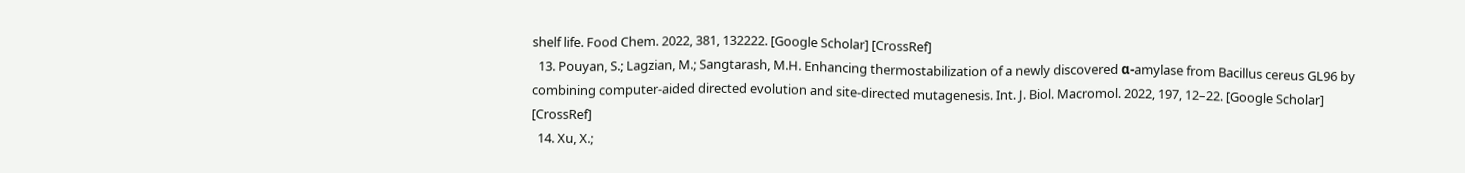shelf life. Food Chem. 2022, 381, 132222. [Google Scholar] [CrossRef]
  13. Pouyan, S.; Lagzian, M.; Sangtarash, M.H. Enhancing thermostabilization of a newly discovered α-amylase from Bacillus cereus GL96 by combining computer-aided directed evolution and site-directed mutagenesis. Int. J. Biol. Macromol. 2022, 197, 12–22. [Google Scholar] [CrossRef]
  14. Xu, X.;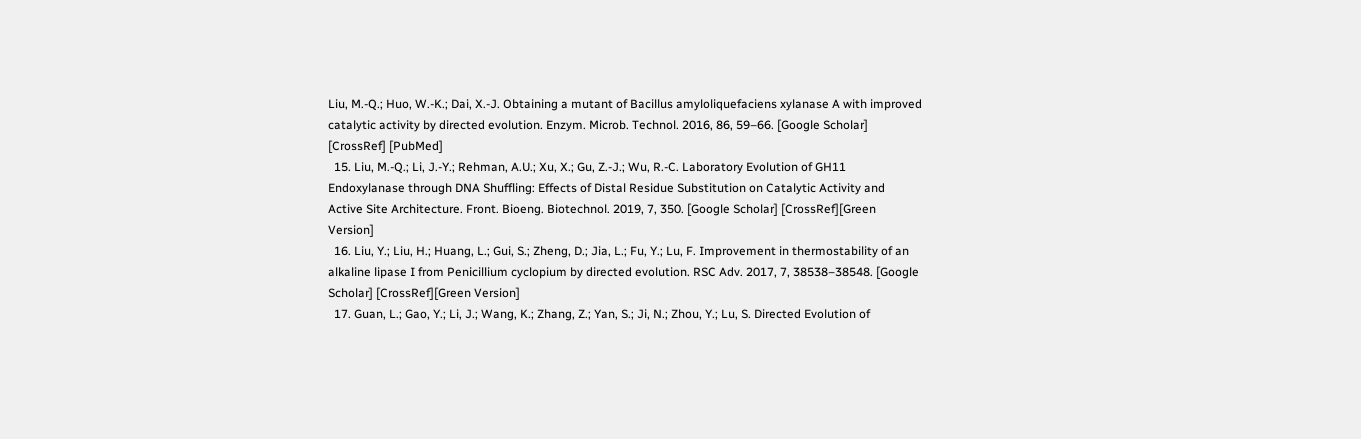Liu, M.-Q.; Huo, W.-K.; Dai, X.-J. Obtaining a mutant of Bacillus amyloliquefaciens xylanase A with improved catalytic activity by directed evolution. Enzym. Microb. Technol. 2016, 86, 59–66. [Google Scholar] [CrossRef] [PubMed]
  15. Liu, M.-Q.; Li, J.-Y.; Rehman, A.U.; Xu, X.; Gu, Z.-J.; Wu, R.-C. Laboratory Evolution of GH11 Endoxylanase through DNA Shuffling: Effects of Distal Residue Substitution on Catalytic Activity and Active Site Architecture. Front. Bioeng. Biotechnol. 2019, 7, 350. [Google Scholar] [CrossRef][Green Version]
  16. Liu, Y.; Liu, H.; Huang, L.; Gui, S.; Zheng, D.; Jia, L.; Fu, Y.; Lu, F. Improvement in thermostability of an alkaline lipase I from Penicillium cyclopium by directed evolution. RSC Adv. 2017, 7, 38538–38548. [Google Scholar] [CrossRef][Green Version]
  17. Guan, L.; Gao, Y.; Li, J.; Wang, K.; Zhang, Z.; Yan, S.; Ji, N.; Zhou, Y.; Lu, S. Directed Evolution of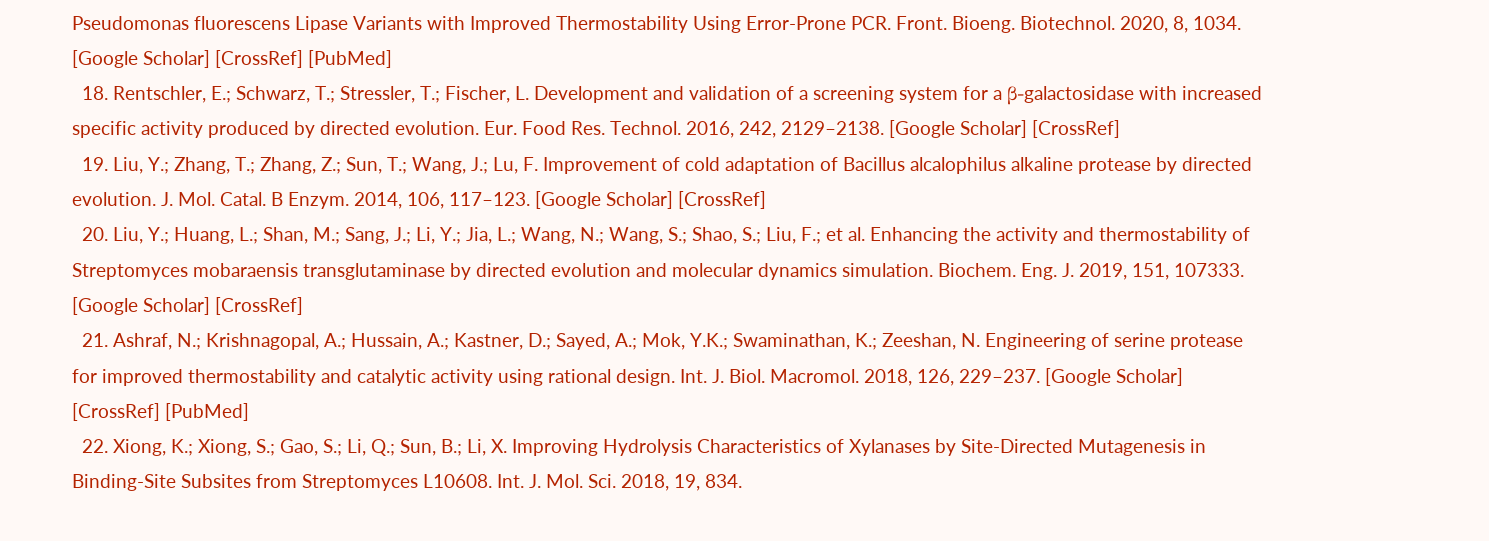Pseudomonas fluorescens Lipase Variants with Improved Thermostability Using Error-Prone PCR. Front. Bioeng. Biotechnol. 2020, 8, 1034. [Google Scholar] [CrossRef] [PubMed]
  18. Rentschler, E.; Schwarz, T.; Stressler, T.; Fischer, L. Development and validation of a screening system for a β-galactosidase with increased specific activity produced by directed evolution. Eur. Food Res. Technol. 2016, 242, 2129–2138. [Google Scholar] [CrossRef]
  19. Liu, Y.; Zhang, T.; Zhang, Z.; Sun, T.; Wang, J.; Lu, F. Improvement of cold adaptation of Bacillus alcalophilus alkaline protease by directed evolution. J. Mol. Catal. B Enzym. 2014, 106, 117–123. [Google Scholar] [CrossRef]
  20. Liu, Y.; Huang, L.; Shan, M.; Sang, J.; Li, Y.; Jia, L.; Wang, N.; Wang, S.; Shao, S.; Liu, F.; et al. Enhancing the activity and thermostability of Streptomyces mobaraensis transglutaminase by directed evolution and molecular dynamics simulation. Biochem. Eng. J. 2019, 151, 107333. [Google Scholar] [CrossRef]
  21. Ashraf, N.; Krishnagopal, A.; Hussain, A.; Kastner, D.; Sayed, A.; Mok, Y.K.; Swaminathan, K.; Zeeshan, N. Engineering of serine protease for improved thermostability and catalytic activity using rational design. Int. J. Biol. Macromol. 2018, 126, 229–237. [Google Scholar] [CrossRef] [PubMed]
  22. Xiong, K.; Xiong, S.; Gao, S.; Li, Q.; Sun, B.; Li, X. Improving Hydrolysis Characteristics of Xylanases by Site-Directed Mutagenesis in Binding-Site Subsites from Streptomyces L10608. Int. J. Mol. Sci. 2018, 19, 834.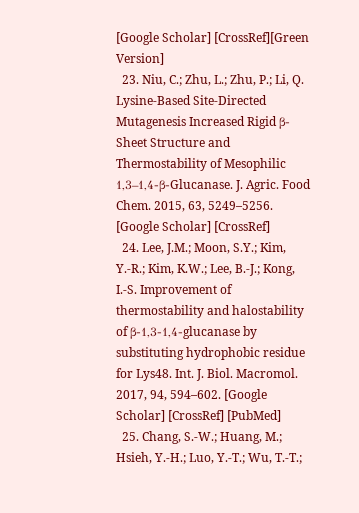[Google Scholar] [CrossRef][Green Version]
  23. Niu, C.; Zhu, L.; Zhu, P.; Li, Q. Lysine-Based Site-Directed Mutagenesis Increased Rigid β-Sheet Structure and Thermostability of Mesophilic 1,3–1,4-β-Glucanase. J. Agric. Food Chem. 2015, 63, 5249–5256. [Google Scholar] [CrossRef]
  24. Lee, J.M.; Moon, S.Y.; Kim, Y.-R.; Kim, K.W.; Lee, B.-J.; Kong, I.-S. Improvement of thermostability and halostability of β-1,3-1,4-glucanase by substituting hydrophobic residue for Lys48. Int. J. Biol. Macromol. 2017, 94, 594–602. [Google Scholar] [CrossRef] [PubMed]
  25. Chang, S.-W.; Huang, M.; Hsieh, Y.-H.; Luo, Y.-T.; Wu, T.-T.;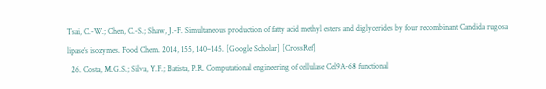Tsai, C.-W.; Chen, C.-S.; Shaw, J.-F. Simultaneous production of fatty acid methyl esters and diglycerides by four recombinant Candida rugosa lipase’s isozymes. Food Chem. 2014, 155, 140–145. [Google Scholar] [CrossRef]
  26. Costa, M.G.S.; Silva, Y.F.; Batista, P.R. Computational engineering of cellulase Cel9A-68 functional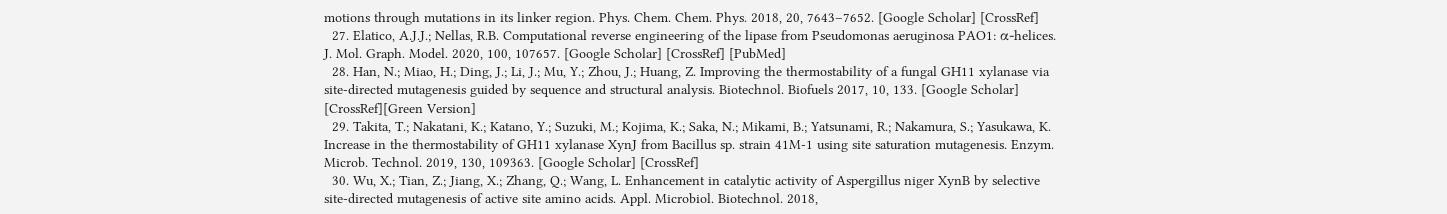motions through mutations in its linker region. Phys. Chem. Chem. Phys. 2018, 20, 7643–7652. [Google Scholar] [CrossRef]
  27. Elatico, A.J.J.; Nellas, R.B. Computational reverse engineering of the lipase from Pseudomonas aeruginosa PAO1: α-helices. J. Mol. Graph. Model. 2020, 100, 107657. [Google Scholar] [CrossRef] [PubMed]
  28. Han, N.; Miao, H.; Ding, J.; Li, J.; Mu, Y.; Zhou, J.; Huang, Z. Improving the thermostability of a fungal GH11 xylanase via site-directed mutagenesis guided by sequence and structural analysis. Biotechnol. Biofuels 2017, 10, 133. [Google Scholar] [CrossRef][Green Version]
  29. Takita, T.; Nakatani, K.; Katano, Y.; Suzuki, M.; Kojima, K.; Saka, N.; Mikami, B.; Yatsunami, R.; Nakamura, S.; Yasukawa, K. Increase in the thermostability of GH11 xylanase XynJ from Bacillus sp. strain 41M-1 using site saturation mutagenesis. Enzym. Microb. Technol. 2019, 130, 109363. [Google Scholar] [CrossRef]
  30. Wu, X.; Tian, Z.; Jiang, X.; Zhang, Q.; Wang, L. Enhancement in catalytic activity of Aspergillus niger XynB by selective site-directed mutagenesis of active site amino acids. Appl. Microbiol. Biotechnol. 2018,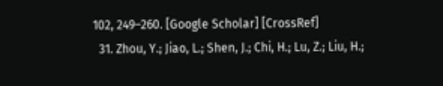102, 249–260. [Google Scholar] [CrossRef]
  31. Zhou, Y.; Jiao, L.; Shen, J.; Chi, H.; Lu, Z.; Liu, H.;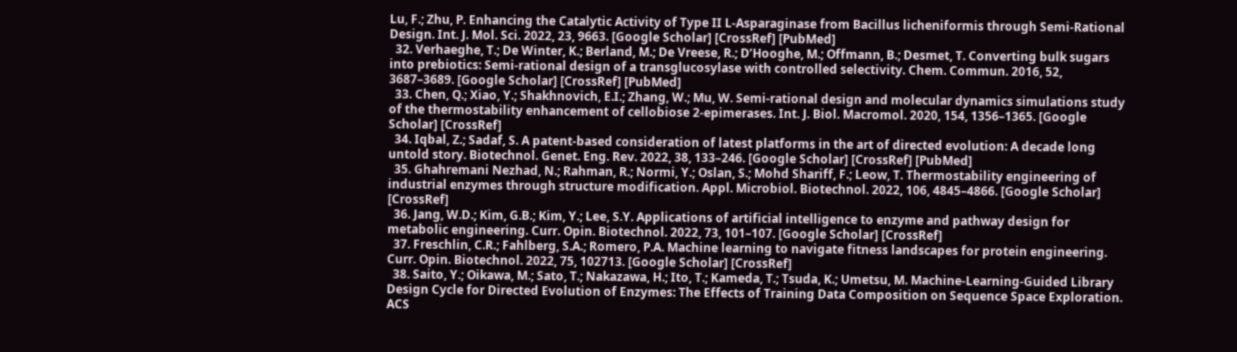Lu, F.; Zhu, P. Enhancing the Catalytic Activity of Type II L-Asparaginase from Bacillus licheniformis through Semi-Rational Design. Int. J. Mol. Sci. 2022, 23, 9663. [Google Scholar] [CrossRef] [PubMed]
  32. Verhaeghe, T.; De Winter, K.; Berland, M.; De Vreese, R.; D’Hooghe, M.; Offmann, B.; Desmet, T. Converting bulk sugars into prebiotics: Semi-rational design of a transglucosylase with controlled selectivity. Chem. Commun. 2016, 52, 3687–3689. [Google Scholar] [CrossRef] [PubMed]
  33. Chen, Q.; Xiao, Y.; Shakhnovich, E.I.; Zhang, W.; Mu, W. Semi-rational design and molecular dynamics simulations study of the thermostability enhancement of cellobiose 2-epimerases. Int. J. Biol. Macromol. 2020, 154, 1356–1365. [Google Scholar] [CrossRef]
  34. Iqbal, Z.; Sadaf, S. A patent-based consideration of latest platforms in the art of directed evolution: A decade long untold story. Biotechnol. Genet. Eng. Rev. 2022, 38, 133–246. [Google Scholar] [CrossRef] [PubMed]
  35. Ghahremani Nezhad, N.; Rahman, R.; Normi, Y.; Oslan, S.; Mohd Shariff, F.; Leow, T. Thermostability engineering of industrial enzymes through structure modification. Appl. Microbiol. Biotechnol. 2022, 106, 4845–4866. [Google Scholar] [CrossRef]
  36. Jang, W.D.; Kim, G.B.; Kim, Y.; Lee, S.Y. Applications of artificial intelligence to enzyme and pathway design for metabolic engineering. Curr. Opin. Biotechnol. 2022, 73, 101–107. [Google Scholar] [CrossRef]
  37. Freschlin, C.R.; Fahlberg, S.A.; Romero, P.A. Machine learning to navigate fitness landscapes for protein engineering. Curr. Opin. Biotechnol. 2022, 75, 102713. [Google Scholar] [CrossRef]
  38. Saito, Y.; Oikawa, M.; Sato, T.; Nakazawa, H.; Ito, T.; Kameda, T.; Tsuda, K.; Umetsu, M. Machine-Learning-Guided Library Design Cycle for Directed Evolution of Enzymes: The Effects of Training Data Composition on Sequence Space Exploration. ACS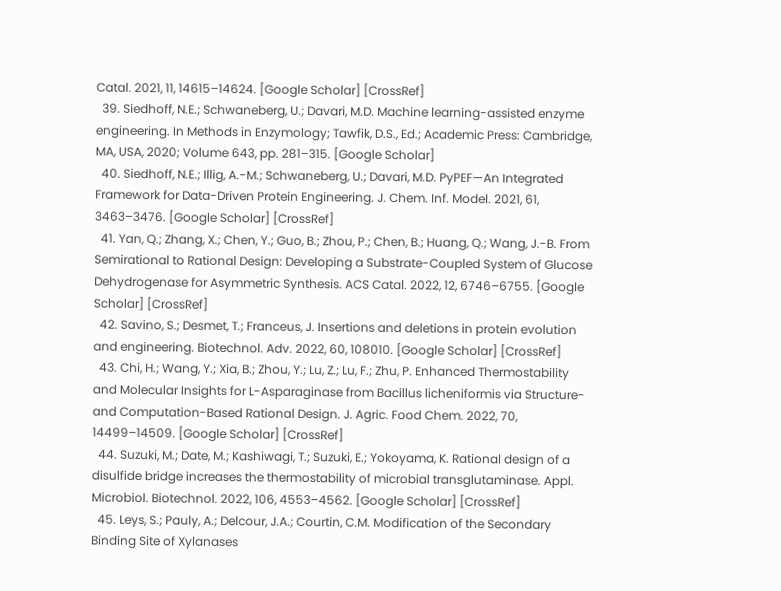Catal. 2021, 11, 14615–14624. [Google Scholar] [CrossRef]
  39. Siedhoff, N.E.; Schwaneberg, U.; Davari, M.D. Machine learning-assisted enzyme engineering. In Methods in Enzymology; Tawfik, D.S., Ed.; Academic Press: Cambridge, MA, USA, 2020; Volume 643, pp. 281–315. [Google Scholar]
  40. Siedhoff, N.E.; Illig, A.-M.; Schwaneberg, U.; Davari, M.D. PyPEF—An Integrated Framework for Data-Driven Protein Engineering. J. Chem. Inf. Model. 2021, 61, 3463–3476. [Google Scholar] [CrossRef]
  41. Yan, Q.; Zhang, X.; Chen, Y.; Guo, B.; Zhou, P.; Chen, B.; Huang, Q.; Wang, J.-B. From Semirational to Rational Design: Developing a Substrate-Coupled System of Glucose Dehydrogenase for Asymmetric Synthesis. ACS Catal. 2022, 12, 6746–6755. [Google Scholar] [CrossRef]
  42. Savino, S.; Desmet, T.; Franceus, J. Insertions and deletions in protein evolution and engineering. Biotechnol. Adv. 2022, 60, 108010. [Google Scholar] [CrossRef]
  43. Chi, H.; Wang, Y.; Xia, B.; Zhou, Y.; Lu, Z.; Lu, F.; Zhu, P. Enhanced Thermostability and Molecular Insights for L-Asparaginase from Bacillus licheniformis via Structure- and Computation-Based Rational Design. J. Agric. Food Chem. 2022, 70, 14499–14509. [Google Scholar] [CrossRef]
  44. Suzuki, M.; Date, M.; Kashiwagi, T.; Suzuki, E.; Yokoyama, K. Rational design of a disulfide bridge increases the thermostability of microbial transglutaminase. Appl. Microbiol. Biotechnol. 2022, 106, 4553–4562. [Google Scholar] [CrossRef]
  45. Leys, S.; Pauly, A.; Delcour, J.A.; Courtin, C.M. Modification of the Secondary Binding Site of Xylanases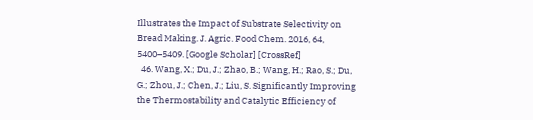Illustrates the Impact of Substrate Selectivity on Bread Making. J. Agric. Food Chem. 2016, 64, 5400–5409. [Google Scholar] [CrossRef]
  46. Wang, X.; Du, J.; Zhao, B.; Wang, H.; Rao, S.; Du, G.; Zhou, J.; Chen, J.; Liu, S. Significantly Improving the Thermostability and Catalytic Efficiency of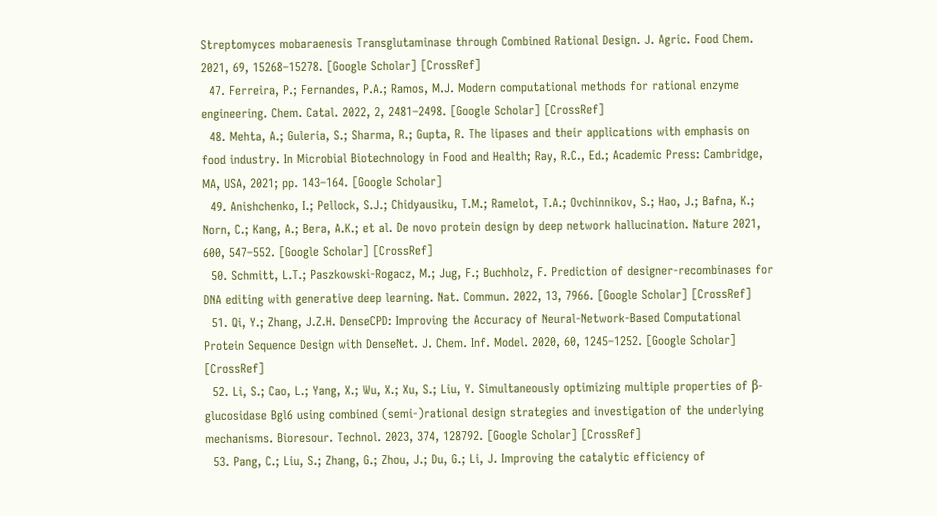Streptomyces mobaraenesis Transglutaminase through Combined Rational Design. J. Agric. Food Chem. 2021, 69, 15268–15278. [Google Scholar] [CrossRef]
  47. Ferreira, P.; Fernandes, P.A.; Ramos, M.J. Modern computational methods for rational enzyme engineering. Chem. Catal. 2022, 2, 2481–2498. [Google Scholar] [CrossRef]
  48. Mehta, A.; Guleria, S.; Sharma, R.; Gupta, R. The lipases and their applications with emphasis on food industry. In Microbial Biotechnology in Food and Health; Ray, R.C., Ed.; Academic Press: Cambridge, MA, USA, 2021; pp. 143–164. [Google Scholar]
  49. Anishchenko, I.; Pellock, S.J.; Chidyausiku, T.M.; Ramelot, T.A.; Ovchinnikov, S.; Hao, J.; Bafna, K.; Norn, C.; Kang, A.; Bera, A.K.; et al. De novo protein design by deep network hallucination. Nature 2021, 600, 547–552. [Google Scholar] [CrossRef]
  50. Schmitt, L.T.; Paszkowski-Rogacz, M.; Jug, F.; Buchholz, F. Prediction of designer-recombinases for DNA editing with generative deep learning. Nat. Commun. 2022, 13, 7966. [Google Scholar] [CrossRef]
  51. Qi, Y.; Zhang, J.Z.H. DenseCPD: Improving the Accuracy of Neural-Network-Based Computational Protein Sequence Design with DenseNet. J. Chem. Inf. Model. 2020, 60, 1245–1252. [Google Scholar] [CrossRef]
  52. Li, S.; Cao, L.; Yang, X.; Wu, X.; Xu, S.; Liu, Y. Simultaneously optimizing multiple properties of β-glucosidase Bgl6 using combined (semi-)rational design strategies and investigation of the underlying mechanisms. Bioresour. Technol. 2023, 374, 128792. [Google Scholar] [CrossRef]
  53. Pang, C.; Liu, S.; Zhang, G.; Zhou, J.; Du, G.; Li, J. Improving the catalytic efficiency of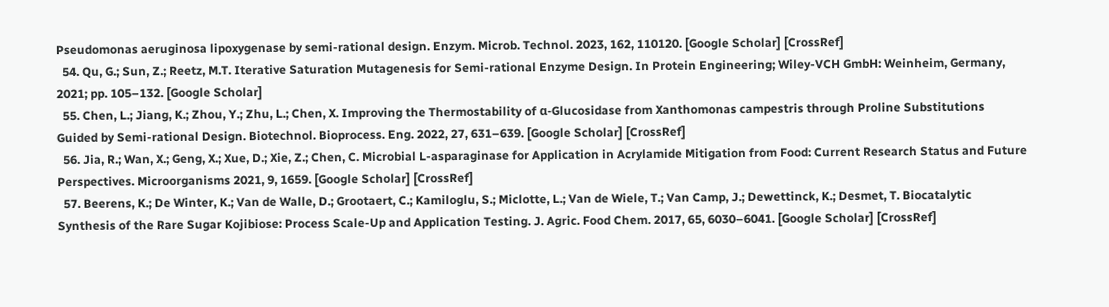Pseudomonas aeruginosa lipoxygenase by semi-rational design. Enzym. Microb. Technol. 2023, 162, 110120. [Google Scholar] [CrossRef]
  54. Qu, G.; Sun, Z.; Reetz, M.T. Iterative Saturation Mutagenesis for Semi-rational Enzyme Design. In Protein Engineering; Wiley-VCH GmbH: Weinheim, Germany, 2021; pp. 105–132. [Google Scholar]
  55. Chen, L.; Jiang, K.; Zhou, Y.; Zhu, L.; Chen, X. Improving the Thermostability of α-Glucosidase from Xanthomonas campestris through Proline Substitutions Guided by Semi-rational Design. Biotechnol. Bioprocess. Eng. 2022, 27, 631–639. [Google Scholar] [CrossRef]
  56. Jia, R.; Wan, X.; Geng, X.; Xue, D.; Xie, Z.; Chen, C. Microbial L-asparaginase for Application in Acrylamide Mitigation from Food: Current Research Status and Future Perspectives. Microorganisms 2021, 9, 1659. [Google Scholar] [CrossRef]
  57. Beerens, K.; De Winter, K.; Van de Walle, D.; Grootaert, C.; Kamiloglu, S.; Miclotte, L.; Van de Wiele, T.; Van Camp, J.; Dewettinck, K.; Desmet, T. Biocatalytic Synthesis of the Rare Sugar Kojibiose: Process Scale-Up and Application Testing. J. Agric. Food Chem. 2017, 65, 6030–6041. [Google Scholar] [CrossRef]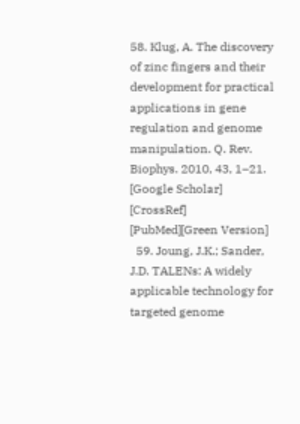58. Klug, A. The discovery of zinc fingers and their development for practical applications in gene regulation and genome manipulation. Q. Rev. Biophys. 2010, 43, 1–21. [Google Scholar] [CrossRef] [PubMed][Green Version]
  59. Joung, J.K.; Sander, J.D. TALENs: A widely applicable technology for targeted genome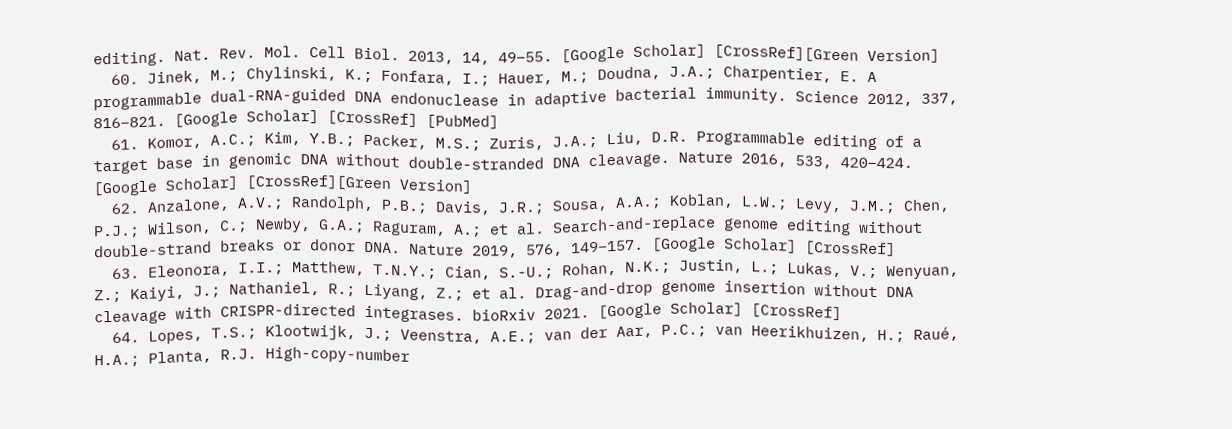editing. Nat. Rev. Mol. Cell Biol. 2013, 14, 49–55. [Google Scholar] [CrossRef][Green Version]
  60. Jinek, M.; Chylinski, K.; Fonfara, I.; Hauer, M.; Doudna, J.A.; Charpentier, E. A programmable dual-RNA-guided DNA endonuclease in adaptive bacterial immunity. Science 2012, 337, 816–821. [Google Scholar] [CrossRef] [PubMed]
  61. Komor, A.C.; Kim, Y.B.; Packer, M.S.; Zuris, J.A.; Liu, D.R. Programmable editing of a target base in genomic DNA without double-stranded DNA cleavage. Nature 2016, 533, 420–424. [Google Scholar] [CrossRef][Green Version]
  62. Anzalone, A.V.; Randolph, P.B.; Davis, J.R.; Sousa, A.A.; Koblan, L.W.; Levy, J.M.; Chen, P.J.; Wilson, C.; Newby, G.A.; Raguram, A.; et al. Search-and-replace genome editing without double-strand breaks or donor DNA. Nature 2019, 576, 149–157. [Google Scholar] [CrossRef]
  63. Eleonora, I.I.; Matthew, T.N.Y.; Cian, S.-U.; Rohan, N.K.; Justin, L.; Lukas, V.; Wenyuan, Z.; Kaiyi, J.; Nathaniel, R.; Liyang, Z.; et al. Drag-and-drop genome insertion without DNA cleavage with CRISPR-directed integrases. bioRxiv 2021. [Google Scholar] [CrossRef]
  64. Lopes, T.S.; Klootwijk, J.; Veenstra, A.E.; van der Aar, P.C.; van Heerikhuizen, H.; Raué, H.A.; Planta, R.J. High-copy-number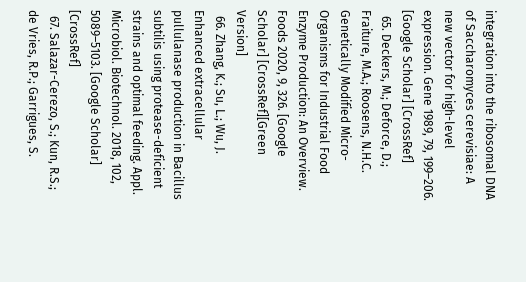integration into the ribosomal DNA of Saccharomyces cerevisiae: A new vector for high-level expression. Gene 1989, 79, 199–206. [Google Scholar] [CrossRef]
  65. Deckers, M.; Deforce, D.; Fraiture, M.A.; Roosens, N.H.C. Genetically Modified Micro-Organisms for Industrial Food Enzyme Production: An Overview. Foods 2020, 9, 326. [Google Scholar] [CrossRef][Green Version]
  66. Zhang, K.; Su, L.; Wu, J. Enhanced extracellular pullulanase production in Bacillus subtilis using protease-deficient strains and optimal feeding. Appl. Microbiol. Biotechnol. 2018, 102, 5089–5103. [Google Scholar] [CrossRef]
  67. Salazar-Cerezo, S.; Kun, R.S.; de Vries, R.P.; Garrigues, S.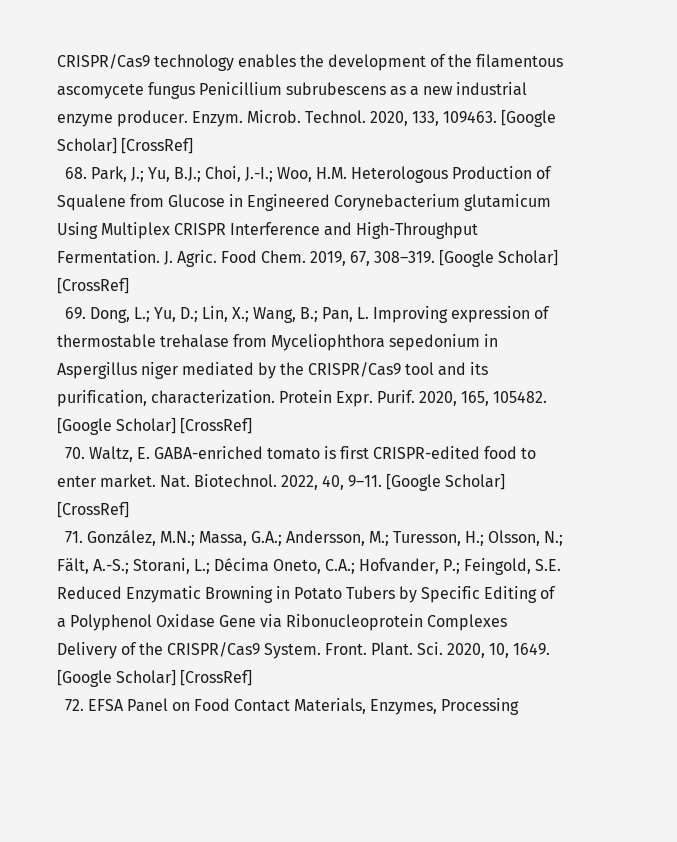CRISPR/Cas9 technology enables the development of the filamentous ascomycete fungus Penicillium subrubescens as a new industrial enzyme producer. Enzym. Microb. Technol. 2020, 133, 109463. [Google Scholar] [CrossRef]
  68. Park, J.; Yu, B.J.; Choi, J.-I.; Woo, H.M. Heterologous Production of Squalene from Glucose in Engineered Corynebacterium glutamicum Using Multiplex CRISPR Interference and High-Throughput Fermentation. J. Agric. Food Chem. 2019, 67, 308–319. [Google Scholar] [CrossRef]
  69. Dong, L.; Yu, D.; Lin, X.; Wang, B.; Pan, L. Improving expression of thermostable trehalase from Myceliophthora sepedonium in Aspergillus niger mediated by the CRISPR/Cas9 tool and its purification, characterization. Protein Expr. Purif. 2020, 165, 105482. [Google Scholar] [CrossRef]
  70. Waltz, E. GABA-enriched tomato is first CRISPR-edited food to enter market. Nat. Biotechnol. 2022, 40, 9–11. [Google Scholar] [CrossRef]
  71. González, M.N.; Massa, G.A.; Andersson, M.; Turesson, H.; Olsson, N.; Fält, A.-S.; Storani, L.; Décima Oneto, C.A.; Hofvander, P.; Feingold, S.E. Reduced Enzymatic Browning in Potato Tubers by Specific Editing of a Polyphenol Oxidase Gene via Ribonucleoprotein Complexes Delivery of the CRISPR/Cas9 System. Front. Plant. Sci. 2020, 10, 1649. [Google Scholar] [CrossRef]
  72. EFSA Panel on Food Contact Materials, Enzymes, Processing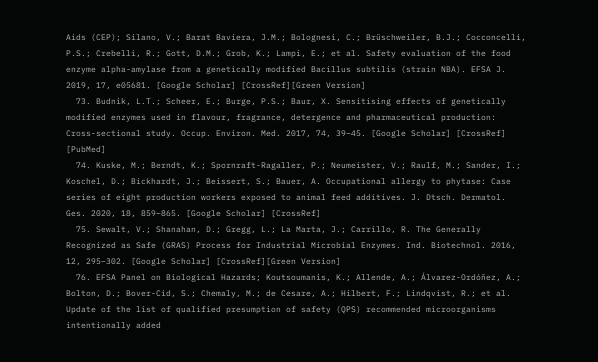Aids (CEP); Silano, V.; Barat Baviera, J.M.; Bolognesi, C.; Brüschweiler, B.J.; Cocconcelli, P.S.; Crebelli, R.; Gott, D.M.; Grob, K.; Lampi, E.; et al. Safety evaluation of the food enzyme alpha-amylase from a genetically modified Bacillus subtilis (strain NBA). EFSA J. 2019, 17, e05681. [Google Scholar] [CrossRef][Green Version]
  73. Budnik, L.T.; Scheer, E.; Burge, P.S.; Baur, X. Sensitising effects of genetically modified enzymes used in flavour, fragrance, detergence and pharmaceutical production: Cross-sectional study. Occup. Environ. Med. 2017, 74, 39–45. [Google Scholar] [CrossRef] [PubMed]
  74. Kuske, M.; Berndt, K.; Spornraft-Ragaller, P.; Neumeister, V.; Raulf, M.; Sander, I.; Koschel, D.; Bickhardt, J.; Beissert, S.; Bauer, A. Occupational allergy to phytase: Case series of eight production workers exposed to animal feed additives. J. Dtsch. Dermatol. Ges. 2020, 18, 859–865. [Google Scholar] [CrossRef]
  75. Sewalt, V.; Shanahan, D.; Gregg, L.; La Marta, J.; Carrillo, R. The Generally Recognized as Safe (GRAS) Process for Industrial Microbial Enzymes. Ind. Biotechnol. 2016, 12, 295–302. [Google Scholar] [CrossRef][Green Version]
  76. EFSA Panel on Biological Hazards; Koutsoumanis, K.; Allende, A.; Álvarez-Ordóñez, A.; Bolton, D.; Bover-Cid, S.; Chemaly, M.; de Cesare, A.; Hilbert, F.; Lindqvist, R.; et al. Update of the list of qualified presumption of safety (QPS) recommended microorganisms intentionally added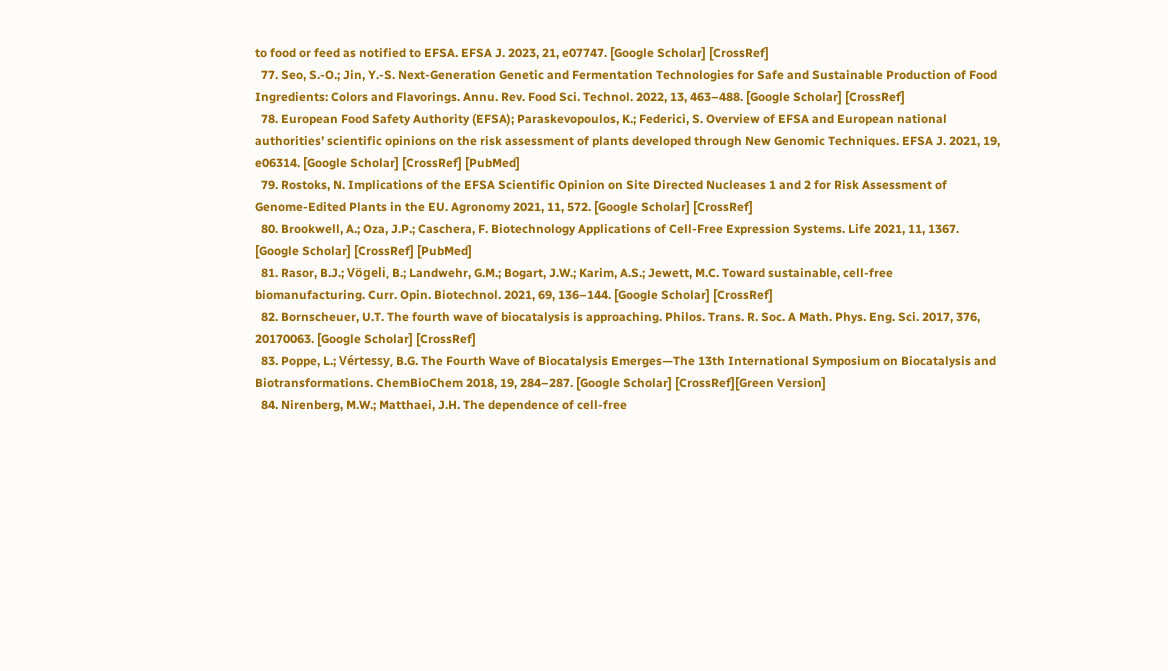to food or feed as notified to EFSA. EFSA J. 2023, 21, e07747. [Google Scholar] [CrossRef]
  77. Seo, S.-O.; Jin, Y.-S. Next-Generation Genetic and Fermentation Technologies for Safe and Sustainable Production of Food Ingredients: Colors and Flavorings. Annu. Rev. Food Sci. Technol. 2022, 13, 463–488. [Google Scholar] [CrossRef]
  78. European Food Safety Authority (EFSA); Paraskevopoulos, K.; Federici, S. Overview of EFSA and European national authorities’ scientific opinions on the risk assessment of plants developed through New Genomic Techniques. EFSA J. 2021, 19, e06314. [Google Scholar] [CrossRef] [PubMed]
  79. Rostoks, N. Implications of the EFSA Scientific Opinion on Site Directed Nucleases 1 and 2 for Risk Assessment of Genome-Edited Plants in the EU. Agronomy 2021, 11, 572. [Google Scholar] [CrossRef]
  80. Brookwell, A.; Oza, J.P.; Caschera, F. Biotechnology Applications of Cell-Free Expression Systems. Life 2021, 11, 1367. [Google Scholar] [CrossRef] [PubMed]
  81. Rasor, B.J.; Vögeli, B.; Landwehr, G.M.; Bogart, J.W.; Karim, A.S.; Jewett, M.C. Toward sustainable, cell-free biomanufacturing. Curr. Opin. Biotechnol. 2021, 69, 136–144. [Google Scholar] [CrossRef]
  82. Bornscheuer, U.T. The fourth wave of biocatalysis is approaching. Philos. Trans. R. Soc. A Math. Phys. Eng. Sci. 2017, 376, 20170063. [Google Scholar] [CrossRef]
  83. Poppe, L.; Vértessy, B.G. The Fourth Wave of Biocatalysis Emerges—The 13th International Symposium on Biocatalysis and Biotransformations. ChemBioChem 2018, 19, 284–287. [Google Scholar] [CrossRef][Green Version]
  84. Nirenberg, M.W.; Matthaei, J.H. The dependence of cell-free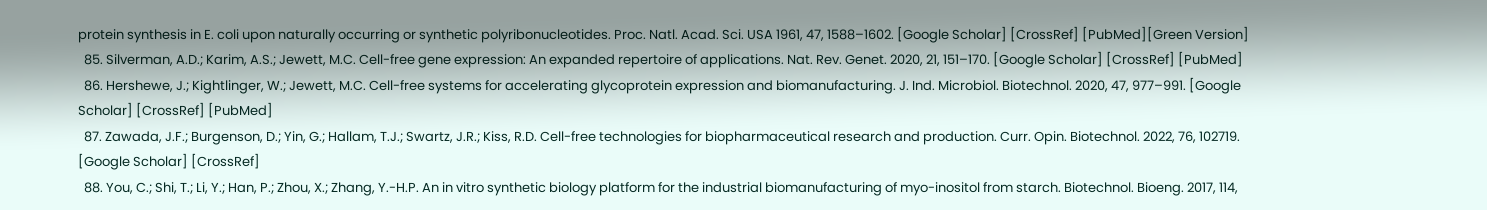protein synthesis in E. coli upon naturally occurring or synthetic polyribonucleotides. Proc. Natl. Acad. Sci. USA 1961, 47, 1588–1602. [Google Scholar] [CrossRef] [PubMed][Green Version]
  85. Silverman, A.D.; Karim, A.S.; Jewett, M.C. Cell-free gene expression: An expanded repertoire of applications. Nat. Rev. Genet. 2020, 21, 151–170. [Google Scholar] [CrossRef] [PubMed]
  86. Hershewe, J.; Kightlinger, W.; Jewett, M.C. Cell-free systems for accelerating glycoprotein expression and biomanufacturing. J. Ind. Microbiol. Biotechnol. 2020, 47, 977–991. [Google Scholar] [CrossRef] [PubMed]
  87. Zawada, J.F.; Burgenson, D.; Yin, G.; Hallam, T.J.; Swartz, J.R.; Kiss, R.D. Cell-free technologies for biopharmaceutical research and production. Curr. Opin. Biotechnol. 2022, 76, 102719. [Google Scholar] [CrossRef]
  88. You, C.; Shi, T.; Li, Y.; Han, P.; Zhou, X.; Zhang, Y.-H.P. An in vitro synthetic biology platform for the industrial biomanufacturing of myo-inositol from starch. Biotechnol. Bioeng. 2017, 114,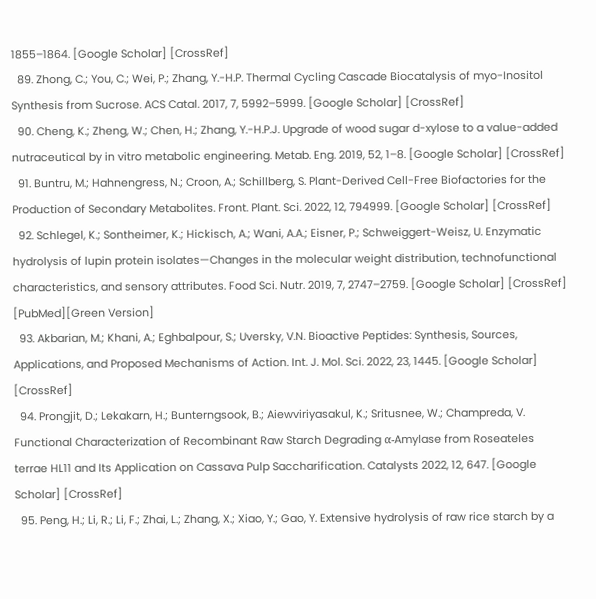1855–1864. [Google Scholar] [CrossRef]
  89. Zhong, C.; You, C.; Wei, P.; Zhang, Y.-H.P. Thermal Cycling Cascade Biocatalysis of myo-Inositol Synthesis from Sucrose. ACS Catal. 2017, 7, 5992–5999. [Google Scholar] [CrossRef]
  90. Cheng, K.; Zheng, W.; Chen, H.; Zhang, Y.-H.P.J. Upgrade of wood sugar d-xylose to a value-added nutraceutical by in vitro metabolic engineering. Metab. Eng. 2019, 52, 1–8. [Google Scholar] [CrossRef]
  91. Buntru, M.; Hahnengress, N.; Croon, A.; Schillberg, S. Plant-Derived Cell-Free Biofactories for the Production of Secondary Metabolites. Front. Plant. Sci. 2022, 12, 794999. [Google Scholar] [CrossRef]
  92. Schlegel, K.; Sontheimer, K.; Hickisch, A.; Wani, A.A.; Eisner, P.; Schweiggert-Weisz, U. Enzymatic hydrolysis of lupin protein isolates—Changes in the molecular weight distribution, technofunctional characteristics, and sensory attributes. Food Sci. Nutr. 2019, 7, 2747–2759. [Google Scholar] [CrossRef] [PubMed][Green Version]
  93. Akbarian, M.; Khani, A.; Eghbalpour, S.; Uversky, V.N. Bioactive Peptides: Synthesis, Sources, Applications, and Proposed Mechanisms of Action. Int. J. Mol. Sci. 2022, 23, 1445. [Google Scholar] [CrossRef]
  94. Prongjit, D.; Lekakarn, H.; Bunterngsook, B.; Aiewviriyasakul, K.; Sritusnee, W.; Champreda, V. Functional Characterization of Recombinant Raw Starch Degrading α-Amylase from Roseateles terrae HL11 and Its Application on Cassava Pulp Saccharification. Catalysts 2022, 12, 647. [Google Scholar] [CrossRef]
  95. Peng, H.; Li, R.; Li, F.; Zhai, L.; Zhang, X.; Xiao, Y.; Gao, Y. Extensive hydrolysis of raw rice starch by a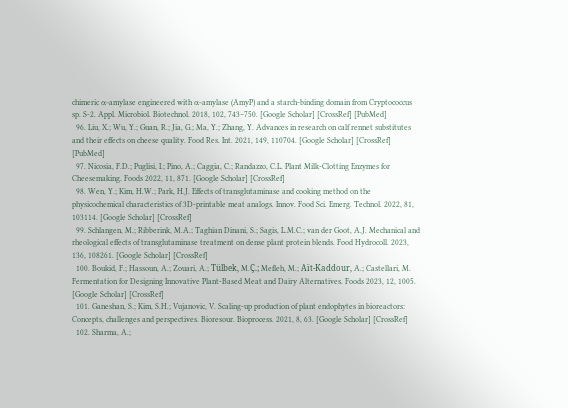chimeric α-amylase engineered with α-amylase (AmyP) and a starch-binding domain from Cryptococcus sp. S-2. Appl. Microbiol. Biotechnol. 2018, 102, 743–750. [Google Scholar] [CrossRef] [PubMed]
  96. Liu, X.; Wu, Y.; Guan, R.; Jia, G.; Ma, Y.; Zhang, Y. Advances in research on calf rennet substitutes and their effects on cheese quality. Food Res. Int. 2021, 149, 110704. [Google Scholar] [CrossRef] [PubMed]
  97. Nicosia, F.D.; Puglisi, I.; Pino, A.; Caggia, C.; Randazzo, C.L. Plant Milk-Clotting Enzymes for Cheesemaking. Foods 2022, 11, 871. [Google Scholar] [CrossRef]
  98. Wen, Y.; Kim, H.W.; Park, H.J. Effects of transglutaminase and cooking method on the physicochemical characteristics of 3D-printable meat analogs. Innov. Food Sci. Emerg. Technol. 2022, 81, 103114. [Google Scholar] [CrossRef]
  99. Schlangen, M.; Ribberink, M.A.; Taghian Dinani, S.; Sagis, L.M.C.; van der Goot, A.J. Mechanical and rheological effects of transglutaminase treatment on dense plant protein blends. Food Hydrocoll. 2023, 136, 108261. [Google Scholar] [CrossRef]
  100. Boukid, F.; Hassoun, A.; Zouari, A.; Tülbek, M.Ç.; Mefleh, M.; Aït-Kaddour, A.; Castellari, M. Fermentation for Designing Innovative Plant-Based Meat and Dairy Alternatives. Foods 2023, 12, 1005. [Google Scholar] [CrossRef]
  101. Ganeshan, S.; Kim, S.H.; Vujanovic, V. Scaling-up production of plant endophytes in bioreactors: Concepts, challenges and perspectives. Bioresour. Bioprocess. 2021, 8, 63. [Google Scholar] [CrossRef]
  102. Sharma, A.;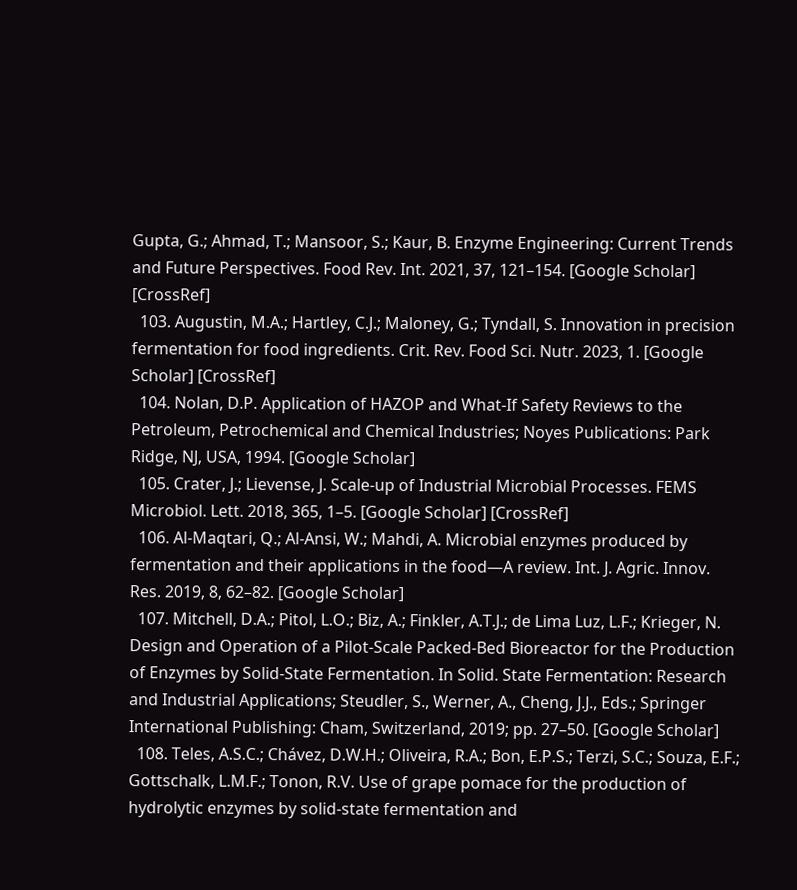Gupta, G.; Ahmad, T.; Mansoor, S.; Kaur, B. Enzyme Engineering: Current Trends and Future Perspectives. Food Rev. Int. 2021, 37, 121–154. [Google Scholar] [CrossRef]
  103. Augustin, M.A.; Hartley, C.J.; Maloney, G.; Tyndall, S. Innovation in precision fermentation for food ingredients. Crit. Rev. Food Sci. Nutr. 2023, 1. [Google Scholar] [CrossRef]
  104. Nolan, D.P. Application of HAZOP and What-If Safety Reviews to the Petroleum, Petrochemical and Chemical Industries; Noyes Publications: Park Ridge, NJ, USA, 1994. [Google Scholar]
  105. Crater, J.; Lievense, J. Scale-up of Industrial Microbial Processes. FEMS Microbiol. Lett. 2018, 365, 1–5. [Google Scholar] [CrossRef]
  106. Al-Maqtari, Q.; Al-Ansi, W.; Mahdi, A. Microbial enzymes produced by fermentation and their applications in the food—A review. Int. J. Agric. Innov. Res. 2019, 8, 62–82. [Google Scholar]
  107. Mitchell, D.A.; Pitol, L.O.; Biz, A.; Finkler, A.T.J.; de Lima Luz, L.F.; Krieger, N. Design and Operation of a Pilot-Scale Packed-Bed Bioreactor for the Production of Enzymes by Solid-State Fermentation. In Solid. State Fermentation: Research and Industrial Applications; Steudler, S., Werner, A., Cheng, J.J., Eds.; Springer International Publishing: Cham, Switzerland, 2019; pp. 27–50. [Google Scholar]
  108. Teles, A.S.C.; Chávez, D.W.H.; Oliveira, R.A.; Bon, E.P.S.; Terzi, S.C.; Souza, E.F.; Gottschalk, L.M.F.; Tonon, R.V. Use of grape pomace for the production of hydrolytic enzymes by solid-state fermentation and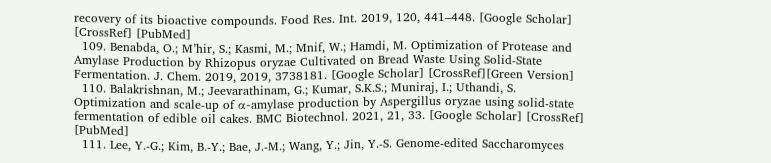recovery of its bioactive compounds. Food Res. Int. 2019, 120, 441–448. [Google Scholar] [CrossRef] [PubMed]
  109. Benabda, O.; M’hir, S.; Kasmi, M.; Mnif, W.; Hamdi, M. Optimization of Protease and Amylase Production by Rhizopus oryzae Cultivated on Bread Waste Using Solid-State Fermentation. J. Chem. 2019, 2019, 3738181. [Google Scholar] [CrossRef][Green Version]
  110. Balakrishnan, M.; Jeevarathinam, G.; Kumar, S.K.S.; Muniraj, I.; Uthandi, S. Optimization and scale-up of α-amylase production by Aspergillus oryzae using solid-state fermentation of edible oil cakes. BMC Biotechnol. 2021, 21, 33. [Google Scholar] [CrossRef] [PubMed]
  111. Lee, Y.-G.; Kim, B.-Y.; Bae, J.-M.; Wang, Y.; Jin, Y.-S. Genome-edited Saccharomyces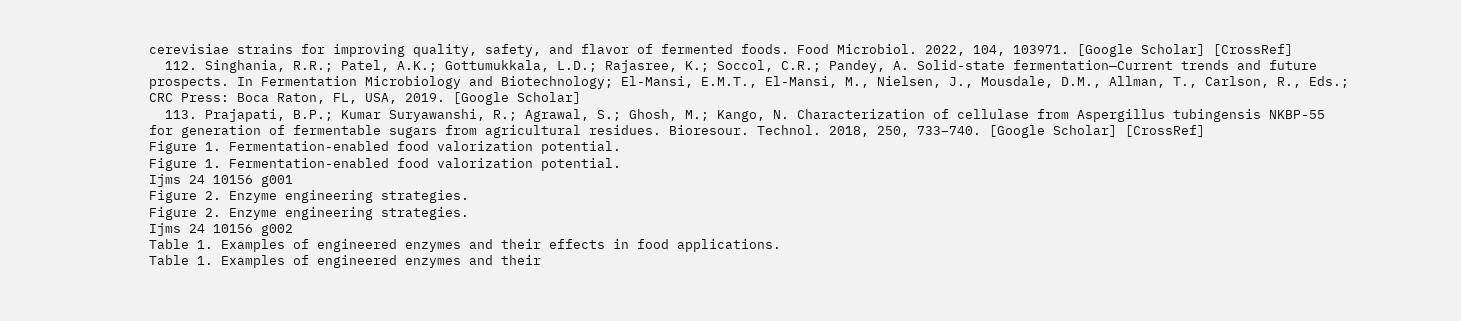cerevisiae strains for improving quality, safety, and flavor of fermented foods. Food Microbiol. 2022, 104, 103971. [Google Scholar] [CrossRef]
  112. Singhania, R.R.; Patel, A.K.; Gottumukkala, L.D.; Rajasree, K.; Soccol, C.R.; Pandey, A. Solid-state fermentation—Current trends and future prospects. In Fermentation Microbiology and Biotechnology; El-Mansi, E.M.T., El-Mansi, M., Nielsen, J., Mousdale, D.M., Allman, T., Carlson, R., Eds.; CRC Press: Boca Raton, FL, USA, 2019. [Google Scholar]
  113. Prajapati, B.P.; Kumar Suryawanshi, R.; Agrawal, S.; Ghosh, M.; Kango, N. Characterization of cellulase from Aspergillus tubingensis NKBP-55 for generation of fermentable sugars from agricultural residues. Bioresour. Technol. 2018, 250, 733–740. [Google Scholar] [CrossRef]
Figure 1. Fermentation-enabled food valorization potential.
Figure 1. Fermentation-enabled food valorization potential.
Ijms 24 10156 g001
Figure 2. Enzyme engineering strategies.
Figure 2. Enzyme engineering strategies.
Ijms 24 10156 g002
Table 1. Examples of engineered enzymes and their effects in food applications.
Table 1. Examples of engineered enzymes and their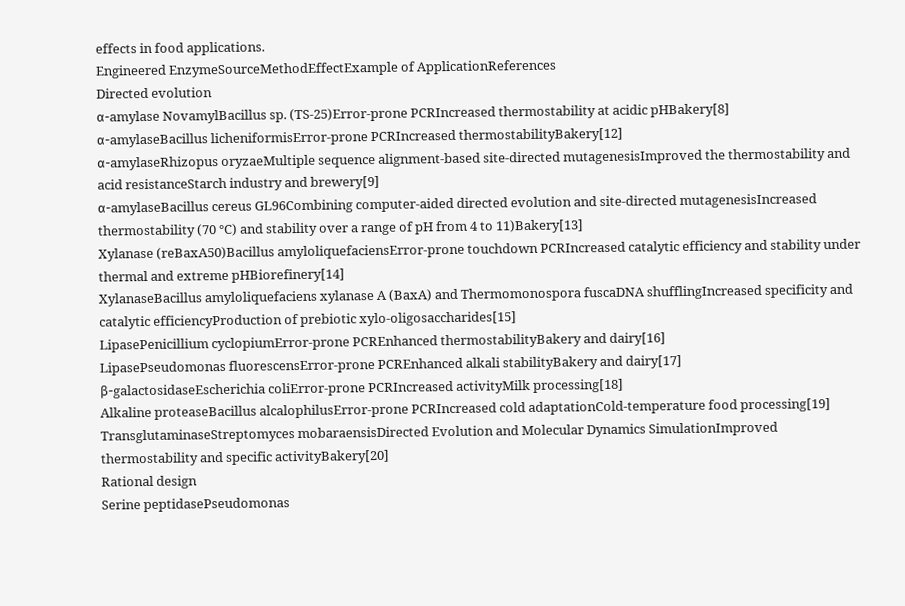effects in food applications.
Engineered EnzymeSourceMethodEffectExample of ApplicationReferences
Directed evolution
α-amylase NovamylBacillus sp. (TS-25)Error-prone PCRIncreased thermostability at acidic pHBakery[8]
α-amylaseBacillus licheniformisError-prone PCRIncreased thermostabilityBakery[12]
α-amylaseRhizopus oryzaeMultiple sequence alignment-based site-directed mutagenesisImproved the thermostability and acid resistanceStarch industry and brewery[9]
α-amylaseBacillus cereus GL96Combining computer-aided directed evolution and site-directed mutagenesisIncreased thermostability (70 °C) and stability over a range of pH from 4 to 11)Bakery[13]
Xylanase (reBaxA50)Bacillus amyloliquefaciensError-prone touchdown PCRIncreased catalytic efficiency and stability under thermal and extreme pHBiorefinery[14]
XylanaseBacillus amyloliquefaciens xylanase A (BaxA) and Thermomonospora fuscaDNA shufflingIncreased specificity and catalytic efficiencyProduction of prebiotic xylo-oligosaccharides[15]
LipasePenicillium cyclopiumError-prone PCREnhanced thermostabilityBakery and dairy[16]
LipasePseudomonas fluorescensError-prone PCREnhanced alkali stabilityBakery and dairy[17]
β-galactosidaseEscherichia coliError-prone PCRIncreased activityMilk processing[18]
Alkaline proteaseBacillus alcalophilusError-prone PCRIncreased cold adaptationCold-temperature food processing[19]
TransglutaminaseStreptomyces mobaraensisDirected Evolution and Molecular Dynamics SimulationImproved thermostability and specific activityBakery[20]
Rational design
Serine peptidasePseudomonas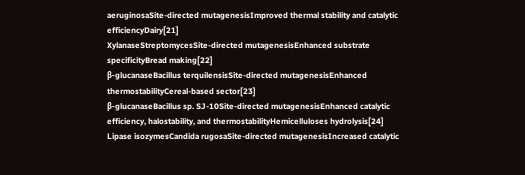aeruginosaSite-directed mutagenesisImproved thermal stability and catalytic efficiencyDairy[21]
XylanaseStreptomycesSite-directed mutagenesisEnhanced substrate specificityBread making[22]
β-glucanaseBacillus terquilensisSite-directed mutagenesisEnhanced thermostabilityCereal-based sector[23]
β-glucanaseBacillus sp. SJ-10Site-directed mutagenesisEnhanced catalytic efficiency, halostability, and thermostabilityHemicelluloses hydrolysis[24]
Lipase isozymesCandida rugosaSite-directed mutagenesisIncreased catalytic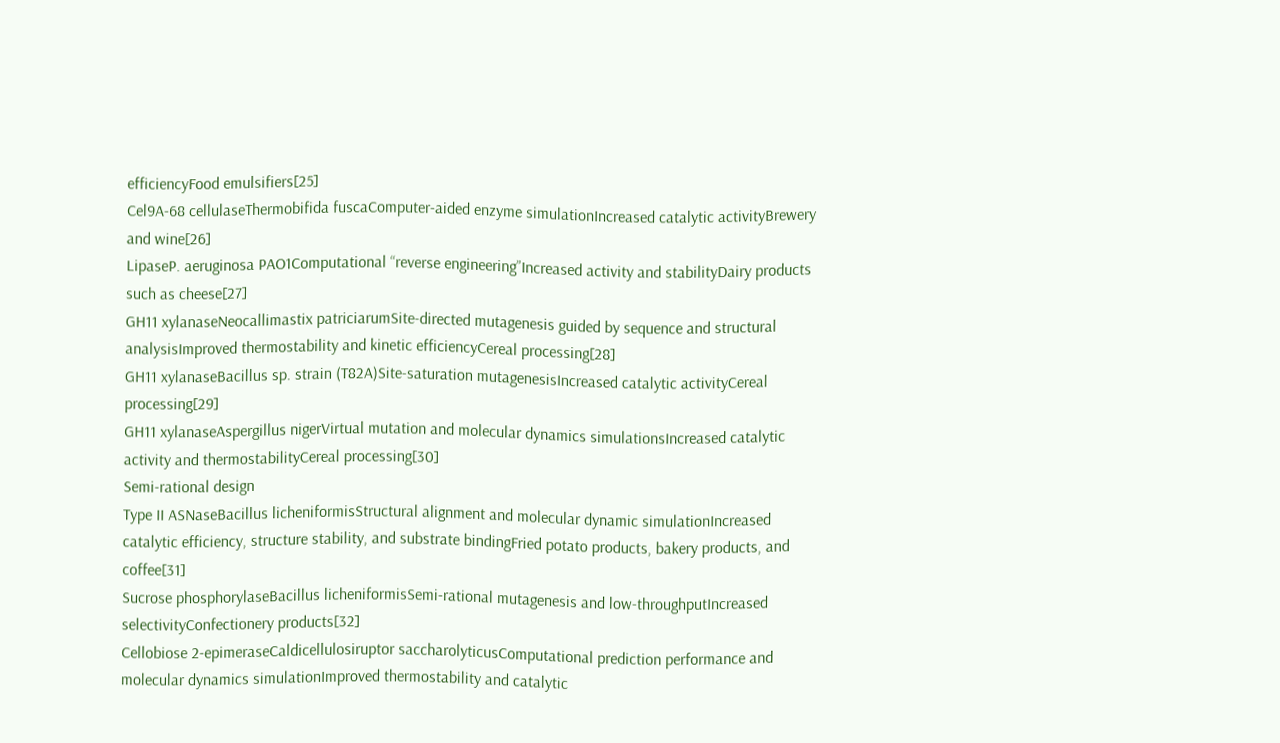efficiencyFood emulsifiers[25]
Cel9A-68 cellulaseThermobifida fuscaComputer-aided enzyme simulationIncreased catalytic activityBrewery and wine[26]
LipaseP. aeruginosa PAO1Computational “reverse engineering”Increased activity and stabilityDairy products such as cheese[27]
GH11 xylanaseNeocallimastix patriciarumSite-directed mutagenesis guided by sequence and structural analysisImproved thermostability and kinetic efficiencyCereal processing[28]
GH11 xylanaseBacillus sp. strain (T82A)Site-saturation mutagenesisIncreased catalytic activityCereal processing[29]
GH11 xylanaseAspergillus nigerVirtual mutation and molecular dynamics simulationsIncreased catalytic activity and thermostabilityCereal processing[30]
Semi-rational design
Type II ASNaseBacillus licheniformisStructural alignment and molecular dynamic simulationIncreased catalytic efficiency, structure stability, and substrate bindingFried potato products, bakery products, and coffee[31]
Sucrose phosphorylaseBacillus licheniformisSemi-rational mutagenesis and low-throughputIncreased selectivityConfectionery products[32]
Cellobiose 2-epimeraseCaldicellulosiruptor saccharolyticusComputational prediction performance and molecular dynamics simulationImproved thermostability and catalytic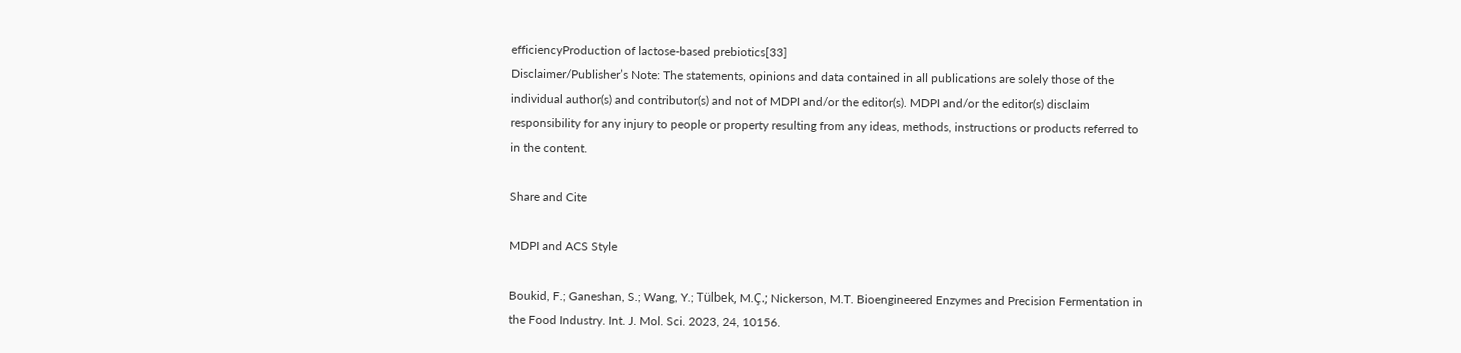efficiencyProduction of lactose-based prebiotics[33]
Disclaimer/Publisher’s Note: The statements, opinions and data contained in all publications are solely those of the individual author(s) and contributor(s) and not of MDPI and/or the editor(s). MDPI and/or the editor(s) disclaim responsibility for any injury to people or property resulting from any ideas, methods, instructions or products referred to in the content.

Share and Cite

MDPI and ACS Style

Boukid, F.; Ganeshan, S.; Wang, Y.; Tülbek, M.Ç.; Nickerson, M.T. Bioengineered Enzymes and Precision Fermentation in the Food Industry. Int. J. Mol. Sci. 2023, 24, 10156.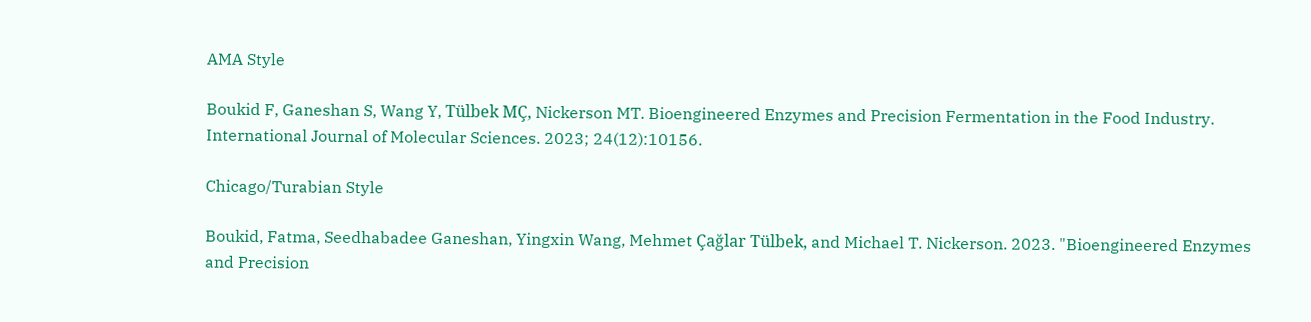AMA Style

Boukid F, Ganeshan S, Wang Y, Tülbek MÇ, Nickerson MT. Bioengineered Enzymes and Precision Fermentation in the Food Industry. International Journal of Molecular Sciences. 2023; 24(12):10156.

Chicago/Turabian Style

Boukid, Fatma, Seedhabadee Ganeshan, Yingxin Wang, Mehmet Çağlar Tülbek, and Michael T. Nickerson. 2023. "Bioengineered Enzymes and Precision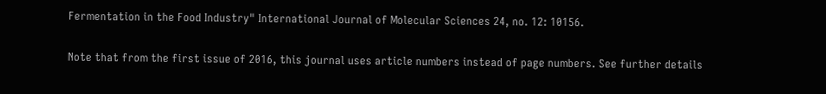Fermentation in the Food Industry" International Journal of Molecular Sciences 24, no. 12: 10156.

Note that from the first issue of 2016, this journal uses article numbers instead of page numbers. See further details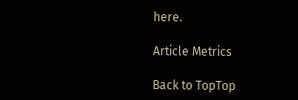here.

Article Metrics

Back to TopTop